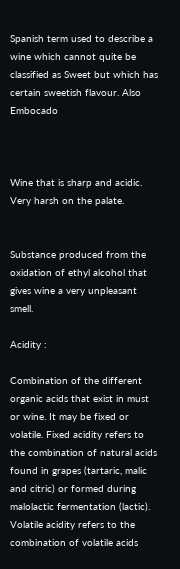Spanish term used to describe a wine which cannot quite be classified as Sweet but which has certain sweetish flavour. Also Embocado



Wine that is sharp and acidic. Very harsh on the palate.


Substance produced from the oxidation of ethyl alcohol that gives wine a very unpleasant smell.

Acidity :

Combination of the different organic acids that exist in must or wine. It may be fixed or volatile. Fixed acidity refers to the combination of natural acids found in grapes (tartaric, malic and citric) or formed during malolactic fermentation (lactic). Volatile acidity refers to the combination of volatile acids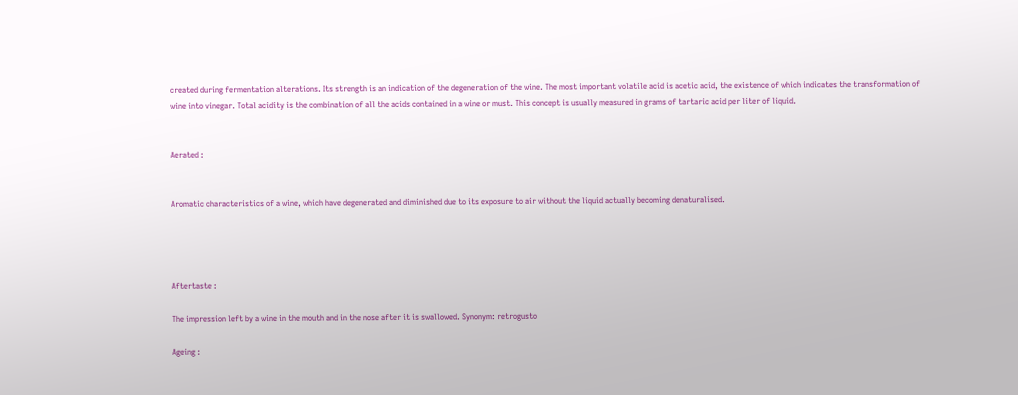created during fermentation alterations. Its strength is an indication of the degeneration of the wine. The most important volatile acid is acetic acid, the existence of which indicates the transformation of wine into vinegar. Total acidity is the combination of all the acids contained in a wine or must. This concept is usually measured in grams of tartaric acid per liter of liquid.


Aerated :


Aromatic characteristics of a wine, which have degenerated and diminished due to its exposure to air without the liquid actually becoming denaturalised.




Aftertaste :

The impression left by a wine in the mouth and in the nose after it is swallowed. Synonym: retrogusto

Ageing :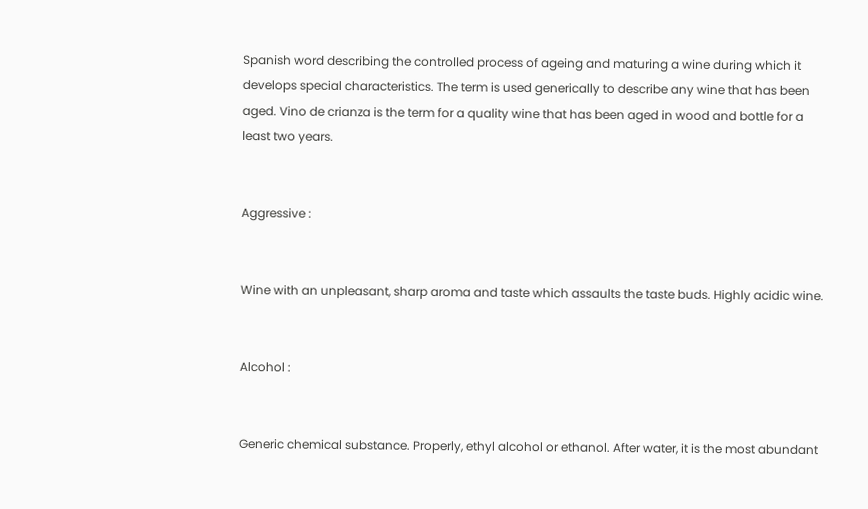Spanish word describing the controlled process of ageing and maturing a wine during which it develops special characteristics. The term is used generically to describe any wine that has been aged. Vino de crianza is the term for a quality wine that has been aged in wood and bottle for a least two years.


Aggressive :


Wine with an unpleasant, sharp aroma and taste which assaults the taste buds. Highly acidic wine.


Alcohol :


Generic chemical substance. Properly, ethyl alcohol or ethanol. After water, it is the most abundant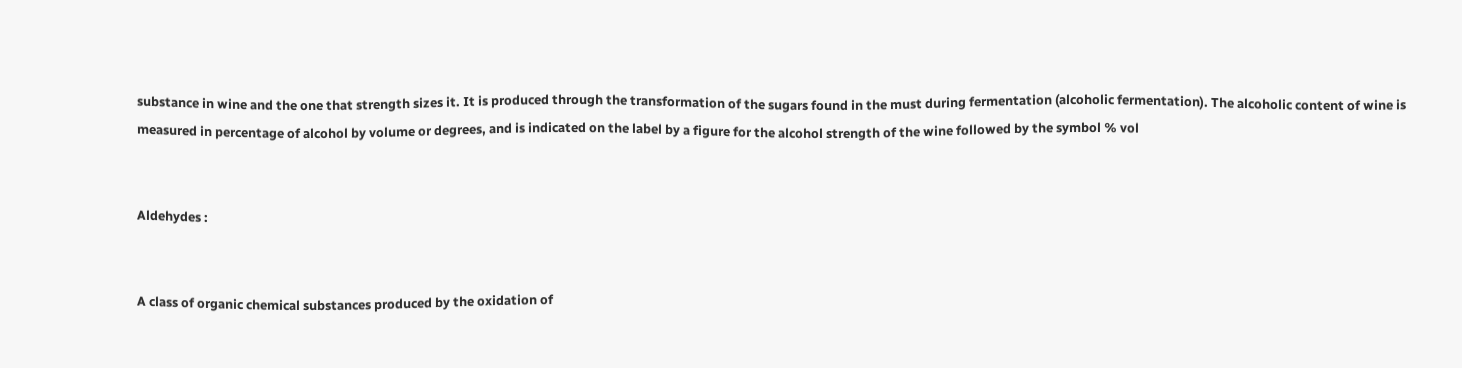substance in wine and the one that strength sizes it. It is produced through the transformation of the sugars found in the must during fermentation (alcoholic fermentation). The alcoholic content of wine is measured in percentage of alcohol by volume or degrees, and is indicated on the label by a figure for the alcohol strength of the wine followed by the symbol % vol


Aldehydes :


A class of organic chemical substances produced by the oxidation of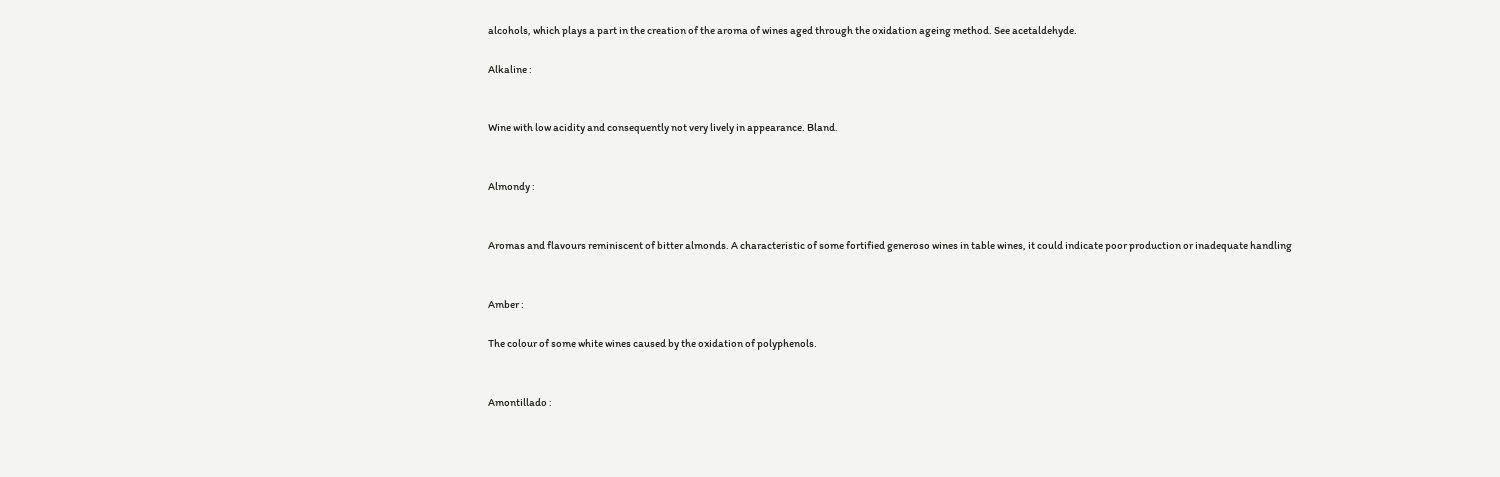alcohols, which plays a part in the creation of the aroma of wines aged through the oxidation ageing method. See acetaldehyde.

Alkaline :


Wine with low acidity and consequently not very lively in appearance. Bland.


Almondy :


Aromas and flavours reminiscent of bitter almonds. A characteristic of some fortified generoso wines in table wines, it could indicate poor production or inadequate handling


Amber :

The colour of some white wines caused by the oxidation of polyphenols.


Amontillado :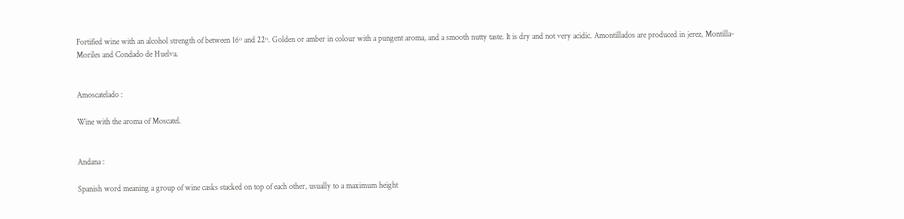Fortified wine with an alcohol strength of between 16º and 22º. Golden or amber in colour with a pungent aroma, and a smooth nutty taste. It is dry and not very acidic. Amontillados are produced in jerez, Montilla-Moriles and Condado de Huelva.


Amoscatelado :

Wine with the aroma of Moscatel.


Andana :

Spanish word meaning a group of wine casks stacked on top of each other, usually to a maximum height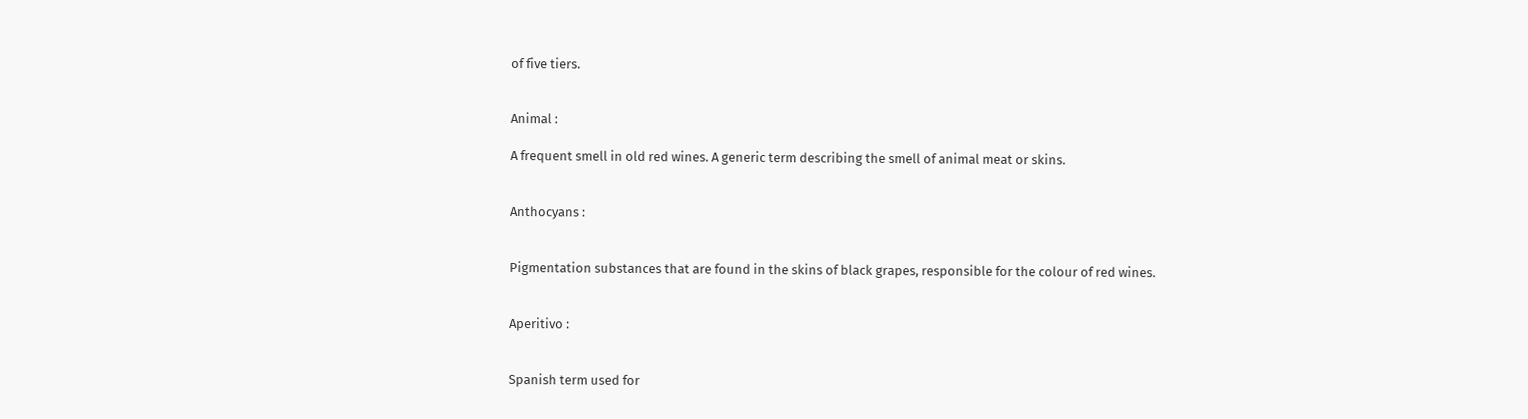of five tiers.


Animal :

A frequent smell in old red wines. A generic term describing the smell of animal meat or skins.


Anthocyans :


Pigmentation substances that are found in the skins of black grapes, responsible for the colour of red wines.


Aperitivo :


Spanish term used for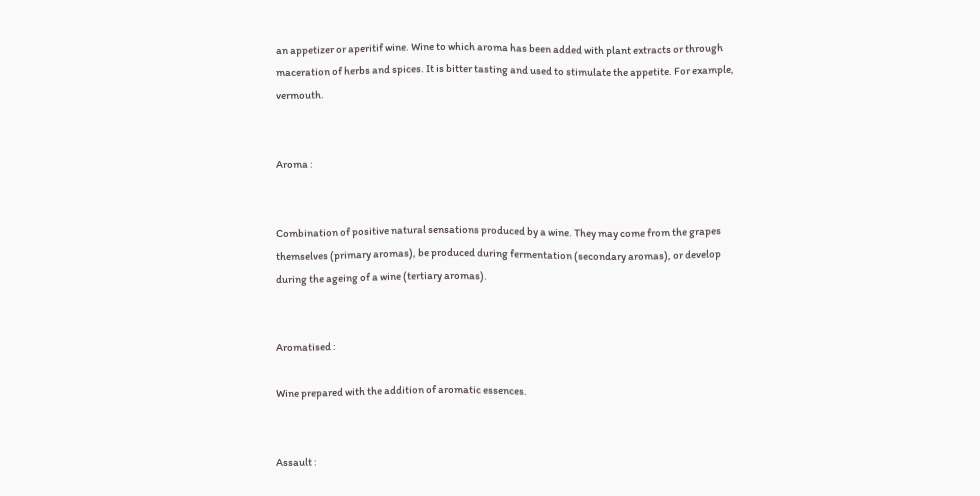an appetizer or aperitif wine. Wine to which aroma has been added with plant extracts or through maceration of herbs and spices. It is bitter tasting and used to stimulate the appetite. For example, vermouth.


Aroma :


Combination of positive natural sensations produced by a wine. They may come from the grapes themselves (primary aromas), be produced during fermentation (secondary aromas), or develop during the ageing of a wine (tertiary aromas).


Aromatised :

Wine prepared with the addition of aromatic essences.


Assault :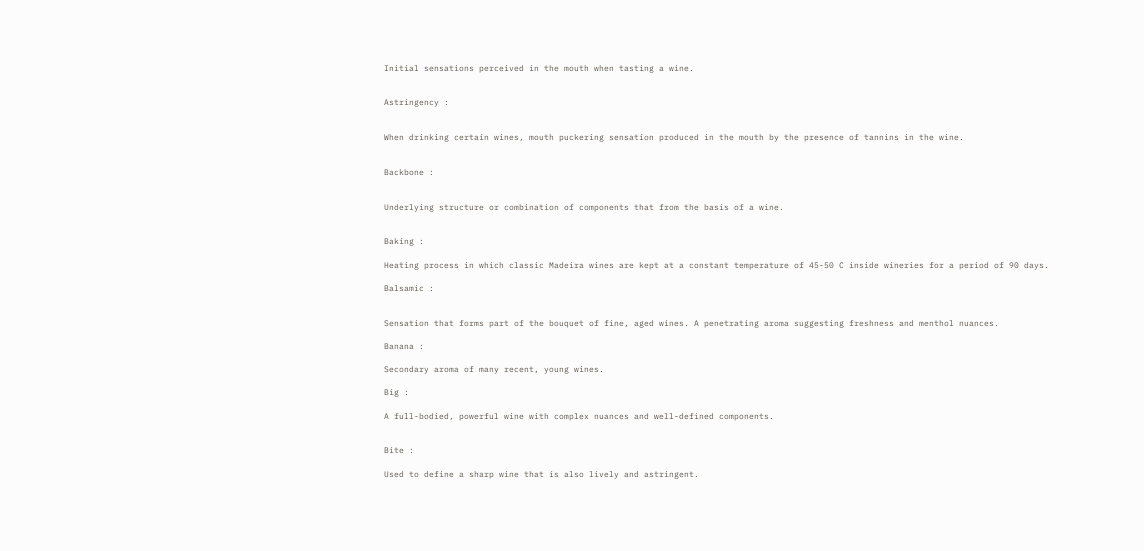Initial sensations perceived in the mouth when tasting a wine.


Astringency :


When drinking certain wines, mouth puckering sensation produced in the mouth by the presence of tannins in the wine.


Backbone :


Underlying structure or combination of components that from the basis of a wine.


Baking :

Heating process in which classic Madeira wines are kept at a constant temperature of 45-50 C inside wineries for a period of 90 days.

Balsamic :


Sensation that forms part of the bouquet of fine, aged wines. A penetrating aroma suggesting freshness and menthol nuances.

Banana :

Secondary aroma of many recent, young wines.

Big :

A full-bodied, powerful wine with complex nuances and well-defined components.


Bite :

Used to define a sharp wine that is also lively and astringent.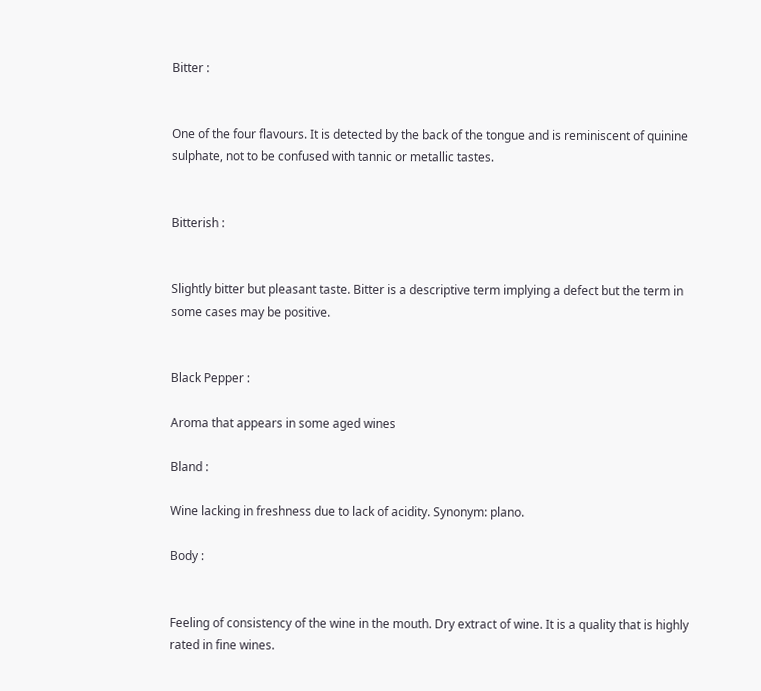Bitter :


One of the four flavours. It is detected by the back of the tongue and is reminiscent of quinine sulphate, not to be confused with tannic or metallic tastes.


Bitterish :


Slightly bitter but pleasant taste. Bitter is a descriptive term implying a defect but the term in some cases may be positive.


Black Pepper :

Aroma that appears in some aged wines

Bland :

Wine lacking in freshness due to lack of acidity. Synonym: plano.

Body :


Feeling of consistency of the wine in the mouth. Dry extract of wine. It is a quality that is highly rated in fine wines.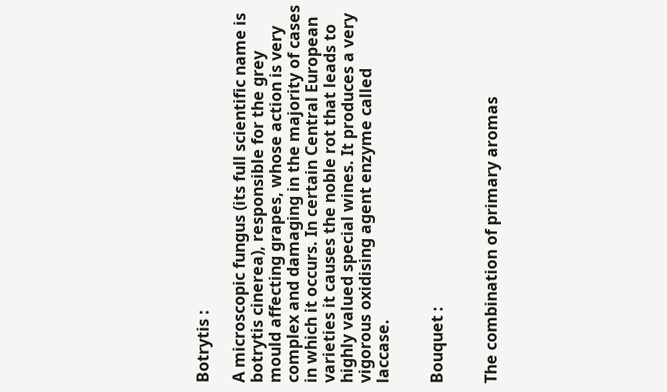Botrytis :

A microscopic fungus (its full scientific name is botrytis cinerea), responsible for the grey mould affecting grapes, whose action is very complex and damaging in the majority of cases in which it occurs. In certain Central European varieties it causes the noble rot that leads to highly valued special wines. It produces a very vigorous oxidising agent enzyme called laccase.


Bouquet :


The combination of primary aromas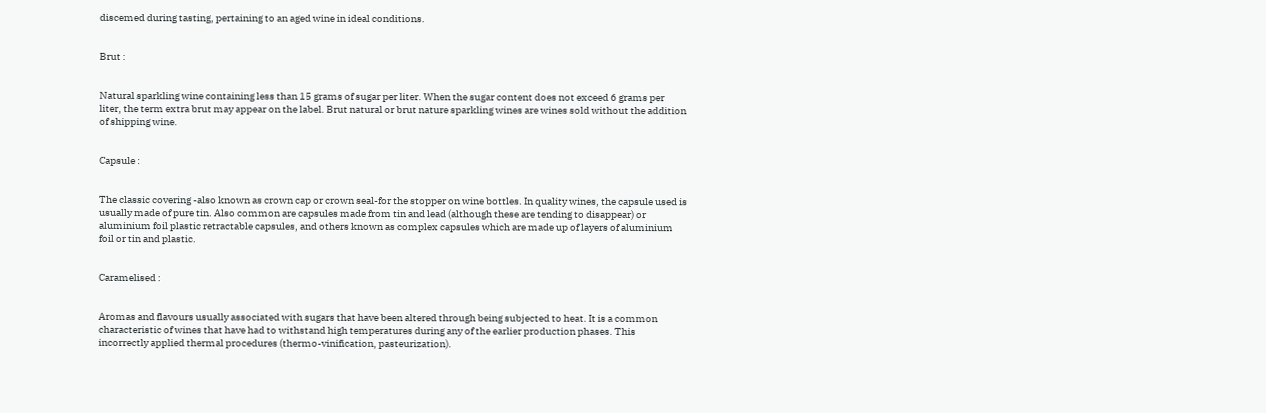discemed during tasting, pertaining to an aged wine in ideal conditions.


Brut :


Natural sparkling wine containing less than 15 grams of sugar per liter. When the sugar content does not exceed 6 grams per liter, the term extra brut may appear on the label. Brut natural or brut nature sparkling wines are wines sold without the addition of shipping wine.


Capsule :


The classic covering -also known as crown cap or crown seal-for the stopper on wine bottles. In quality wines, the capsule used is usually made of pure tin. Also common are capsules made from tin and lead (although these are tending to disappear) or aluminium foil plastic retractable capsules, and others known as complex capsules which are made up of layers of aluminium foil or tin and plastic.


Caramelised :


Aromas and flavours usually associated with sugars that have been altered through being subjected to heat. It is a common characteristic of wines that have had to withstand high temperatures during any of the earlier production phases. This incorrectly applied thermal procedures (thermo-vinification, pasteurization).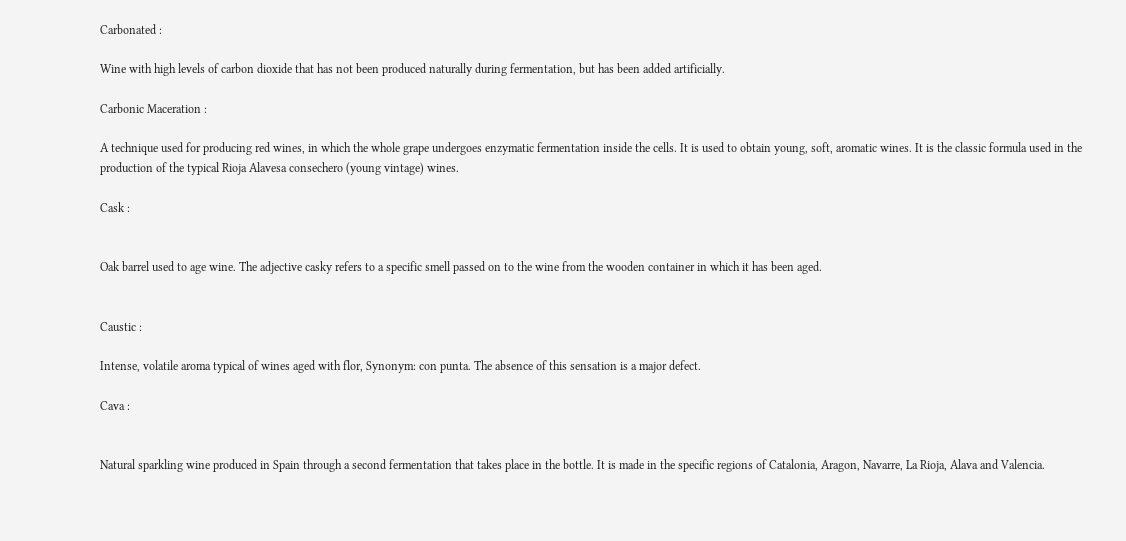Carbonated :

Wine with high levels of carbon dioxide that has not been produced naturally during fermentation, but has been added artificially.

Carbonic Maceration :

A technique used for producing red wines, in which the whole grape undergoes enzymatic fermentation inside the cells. It is used to obtain young, soft, aromatic wines. It is the classic formula used in the production of the typical Rioja Alavesa consechero (young vintage) wines.

Cask :


Oak barrel used to age wine. The adjective casky refers to a specific smell passed on to the wine from the wooden container in which it has been aged.


Caustic :

Intense, volatile aroma typical of wines aged with flor, Synonym: con punta. The absence of this sensation is a major defect.

Cava :


Natural sparkling wine produced in Spain through a second fermentation that takes place in the bottle. It is made in the specific regions of Catalonia, Aragon, Navarre, La Rioja, Alava and Valencia.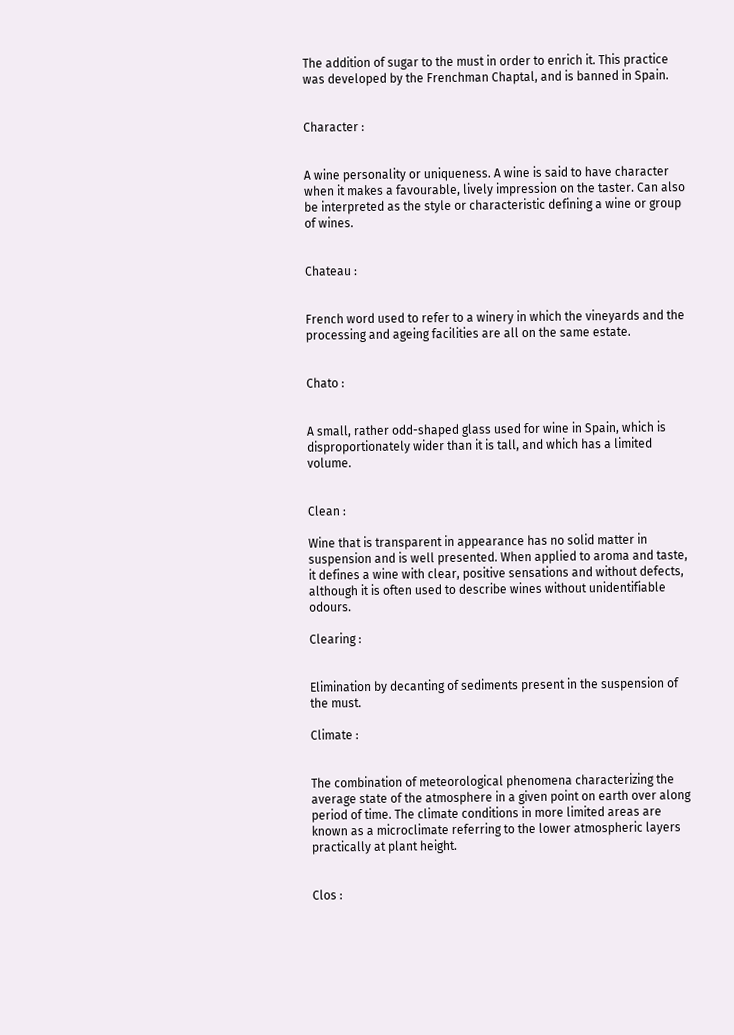The addition of sugar to the must in order to enrich it. This practice was developed by the Frenchman Chaptal, and is banned in Spain.


Character :


A wine personality or uniqueness. A wine is said to have character when it makes a favourable, lively impression on the taster. Can also be interpreted as the style or characteristic defining a wine or group of wines.


Chateau :


French word used to refer to a winery in which the vineyards and the processing and ageing facilities are all on the same estate.


Chato :


A small, rather odd-shaped glass used for wine in Spain, which is disproportionately wider than it is tall, and which has a limited volume.


Clean :

Wine that is transparent in appearance has no solid matter in suspension and is well presented. When applied to aroma and taste, it defines a wine with clear, positive sensations and without defects, although it is often used to describe wines without unidentifiable odours.

Clearing :


Elimination by decanting of sediments present in the suspension of the must.

Climate :


The combination of meteorological phenomena characterizing the average state of the atmosphere in a given point on earth over along period of time. The climate conditions in more limited areas are known as a microclimate referring to the lower atmospheric layers practically at plant height.


Clos :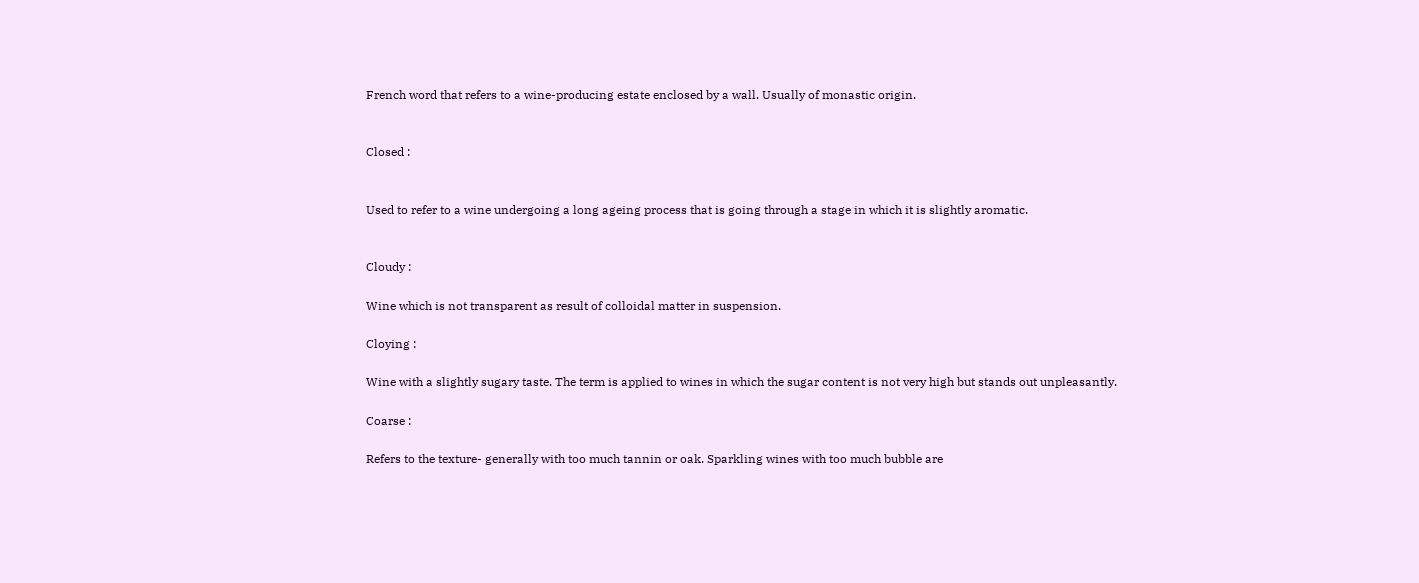French word that refers to a wine-producing estate enclosed by a wall. Usually of monastic origin.


Closed :


Used to refer to a wine undergoing a long ageing process that is going through a stage in which it is slightly aromatic.


Cloudy :

Wine which is not transparent as result of colloidal matter in suspension.

Cloying :

Wine with a slightly sugary taste. The term is applied to wines in which the sugar content is not very high but stands out unpleasantly.

Coarse :

Refers to the texture- generally with too much tannin or oak. Sparkling wines with too much bubble are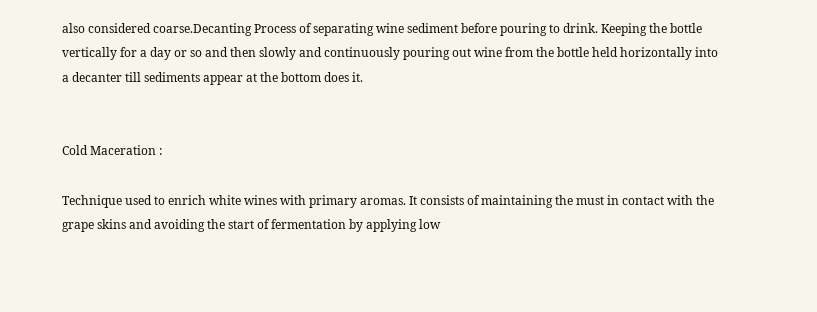also considered coarse.Decanting Process of separating wine sediment before pouring to drink. Keeping the bottle vertically for a day or so and then slowly and continuously pouring out wine from the bottle held horizontally into a decanter till sediments appear at the bottom does it.


Cold Maceration :

Technique used to enrich white wines with primary aromas. It consists of maintaining the must in contact with the grape skins and avoiding the start of fermentation by applying low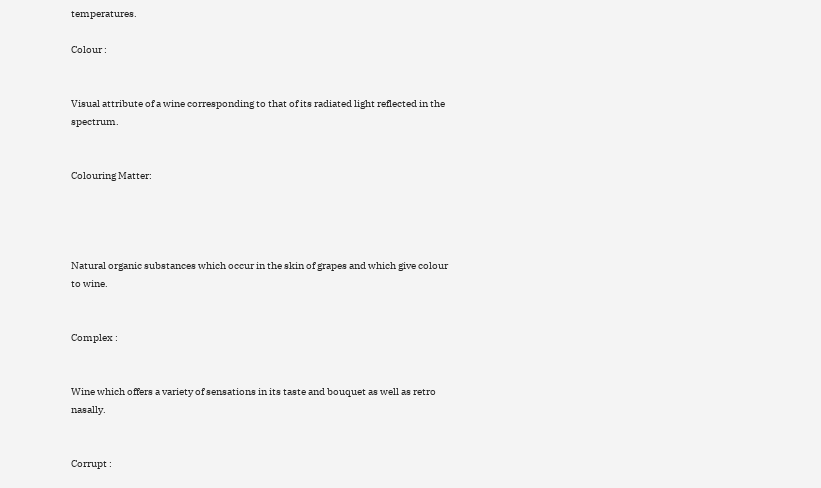temperatures.

Colour :


Visual attribute of a wine corresponding to that of its radiated light reflected in the spectrum.


Colouring Matter:




Natural organic substances which occur in the skin of grapes and which give colour to wine.


Complex :


Wine which offers a variety of sensations in its taste and bouquet as well as retro nasally.


Corrupt :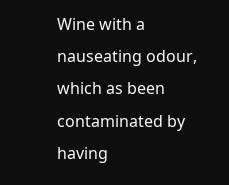Wine with a nauseating odour, which as been contaminated by having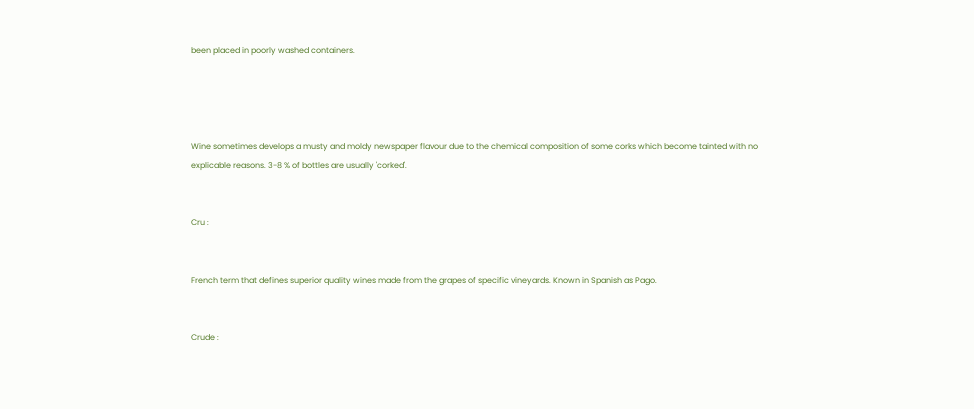been placed in poorly washed containers.




Wine sometimes develops a musty and moldy newspaper flavour due to the chemical composition of some corks which become tainted with no explicable reasons. 3-8 % of bottles are usually 'corked'.


Cru :


French term that defines superior quality wines made from the grapes of specific vineyards. Known in Spanish as Pago.


Crude :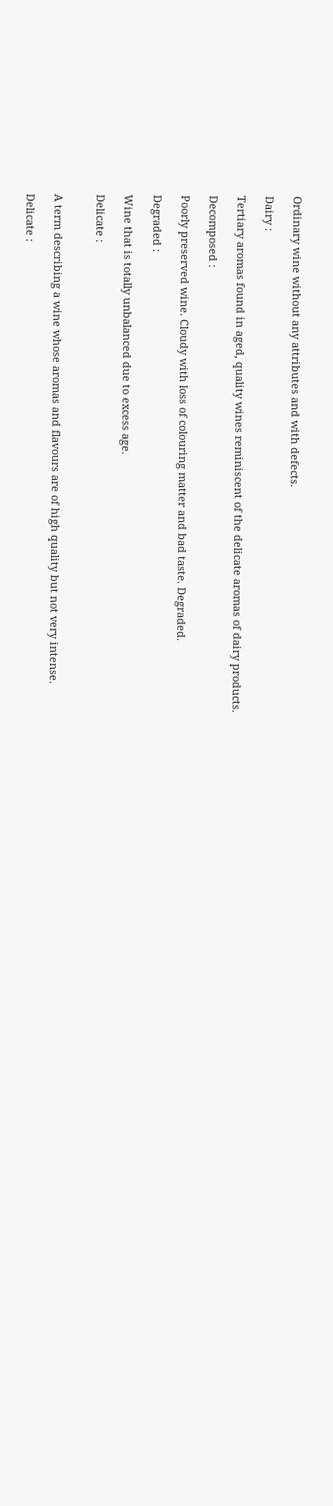Ordinary wine without any attributes and with defects.

Dairy :

Tertiary aromas found in aged, quality wines reminiscent of the delicate aromas of dairy products.

Decomposed :

Poorly preserved wine. Cloudy with loss of colouring matter and bad taste. Degraded.

Degraded :

Wine that is totally unbalanced due to excess age.

Delicate :


A term describing a wine whose aromas and flavours are of high quality but not very intense.

Delicate :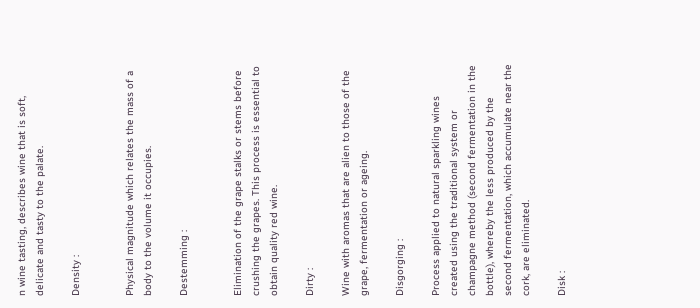n wine tasting, describes wine that is soft, delicate and tasty to the palate.

Density :


Physical magnitude which relates the mass of a body to the volume it occupies.

Destemming :


Elimination of the grape stalks or stems before crushing the grapes. This process is essential to obtain quality red wine.

Dirty :

Wine with aromas that are alien to those of the grape, fermentation or ageing.

Disgorging :

Process applied to natural sparkling wines created using the traditional system or champagne method (second fermentation in the bottle), whereby the less produced by the second fermentation, which accumulate near the cork, are eliminated.

Disk :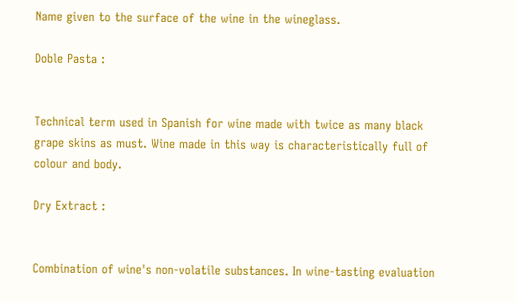Name given to the surface of the wine in the wineglass.

Doble Pasta :


Technical term used in Spanish for wine made with twice as many black grape skins as must. Wine made in this way is characteristically full of colour and body.

Dry Extract :


Combination of wine's non-volatile substances. In wine-tasting evaluation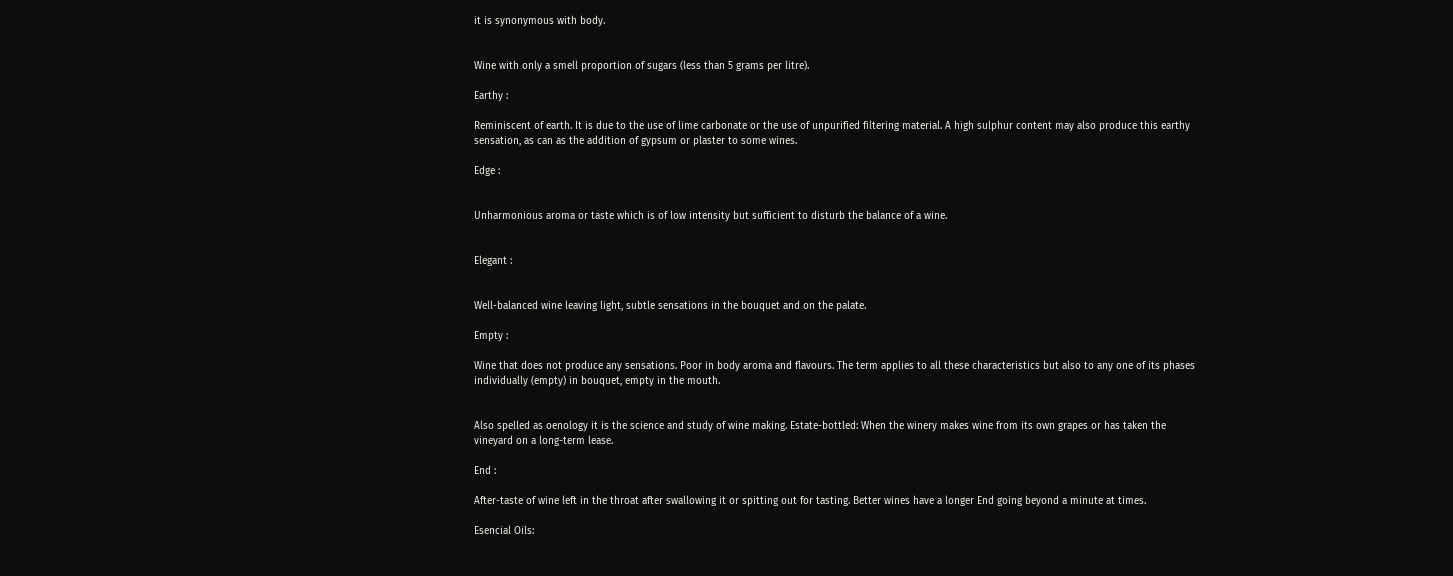it is synonymous with body.


Wine with only a smell proportion of sugars (less than 5 grams per litre).

Earthy :

Reminiscent of earth. It is due to the use of lime carbonate or the use of unpurified filtering material. A high sulphur content may also produce this earthy sensation, as can as the addition of gypsum or plaster to some wines.

Edge :


Unharmonious aroma or taste which is of low intensity but sufficient to disturb the balance of a wine.


Elegant :


Well-balanced wine leaving light, subtle sensations in the bouquet and on the palate.

Empty :

Wine that does not produce any sensations. Poor in body aroma and flavours. The term applies to all these characteristics but also to any one of its phases individually (empty) in bouquet, empty in the mouth.


Also spelled as oenology it is the science and study of wine making. Estate-bottled: When the winery makes wine from its own grapes or has taken the vineyard on a long-term lease.

End :

After-taste of wine left in the throat after swallowing it or spitting out for tasting. Better wines have a longer End going beyond a minute at times.

Esencial Oils: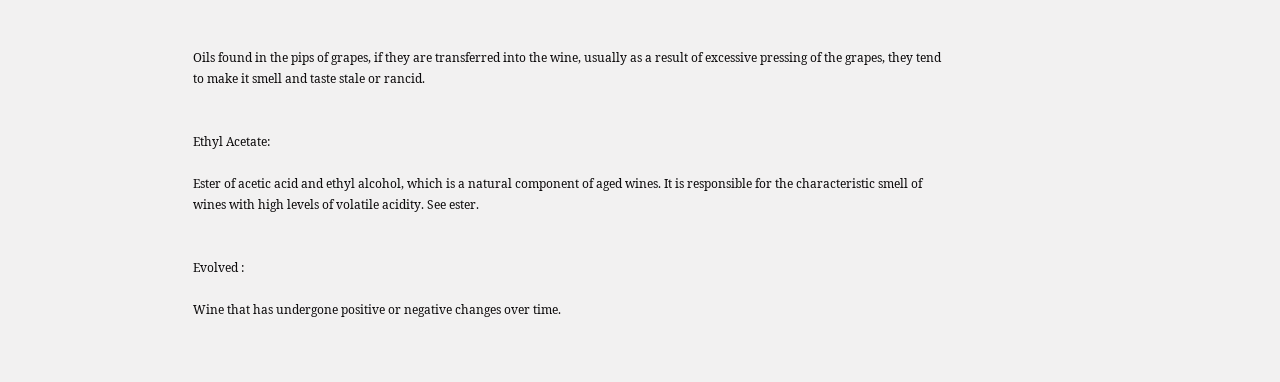Oils found in the pips of grapes, if they are transferred into the wine, usually as a result of excessive pressing of the grapes, they tend to make it smell and taste stale or rancid.


Ethyl Acetate:

Ester of acetic acid and ethyl alcohol, which is a natural component of aged wines. It is responsible for the characteristic smell of wines with high levels of volatile acidity. See ester.


Evolved :

Wine that has undergone positive or negative changes over time.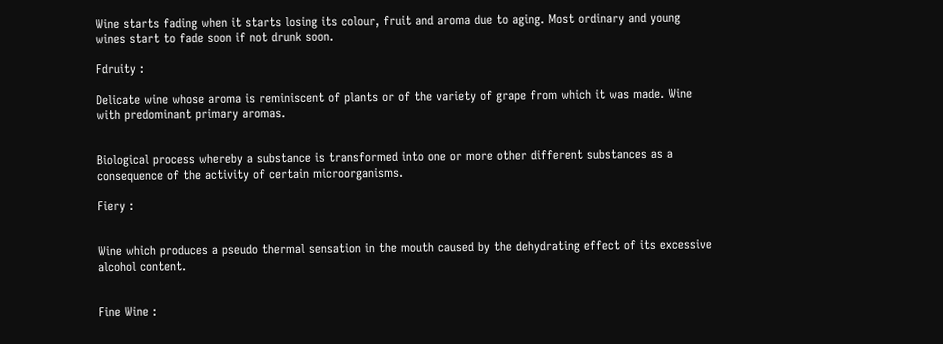Wine starts fading when it starts losing its colour, fruit and aroma due to aging. Most ordinary and young wines start to fade soon if not drunk soon.

Fdruity :

Delicate wine whose aroma is reminiscent of plants or of the variety of grape from which it was made. Wine with predominant primary aromas.


Biological process whereby a substance is transformed into one or more other different substances as a consequence of the activity of certain microorganisms.

Fiery :


Wine which produces a pseudo thermal sensation in the mouth caused by the dehydrating effect of its excessive alcohol content.


Fine Wine :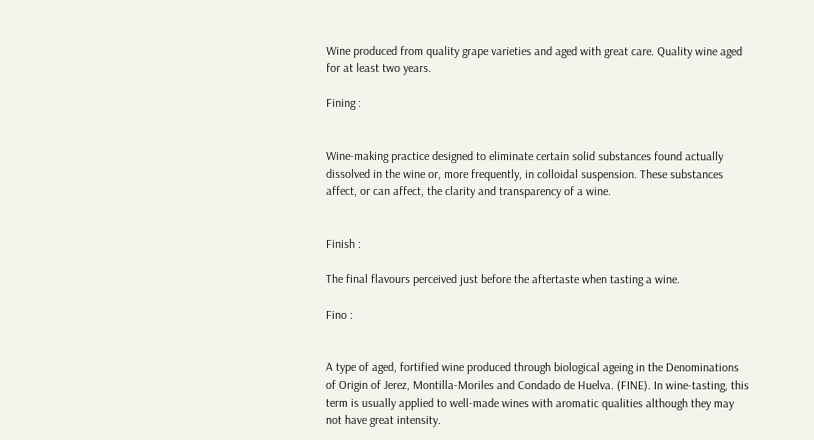Wine produced from quality grape varieties and aged with great care. Quality wine aged for at least two years.

Fining :


Wine-making practice designed to eliminate certain solid substances found actually dissolved in the wine or, more frequently, in colloidal suspension. These substances affect, or can affect, the clarity and transparency of a wine.


Finish :

The final flavours perceived just before the aftertaste when tasting a wine.

Fino :


A type of aged, fortified wine produced through biological ageing in the Denominations of Origin of Jerez, Montilla-Moriles and Condado de Huelva. (FINE). In wine-tasting, this term is usually applied to well-made wines with aromatic qualities although they may not have great intensity.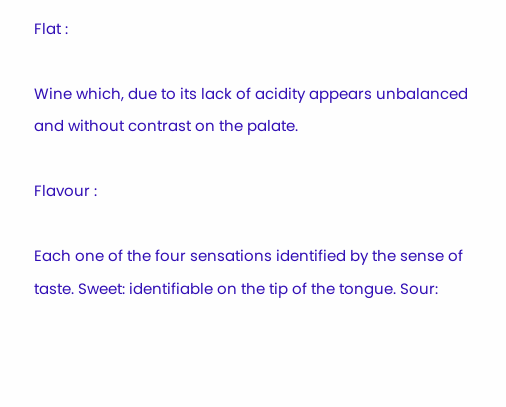Flat :

Wine which, due to its lack of acidity appears unbalanced and without contrast on the palate.

Flavour :

Each one of the four sensations identified by the sense of taste. Sweet: identifiable on the tip of the tongue. Sour: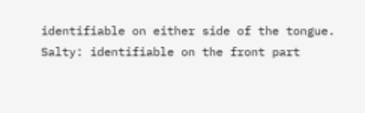identifiable on either side of the tongue. Salty: identifiable on the front part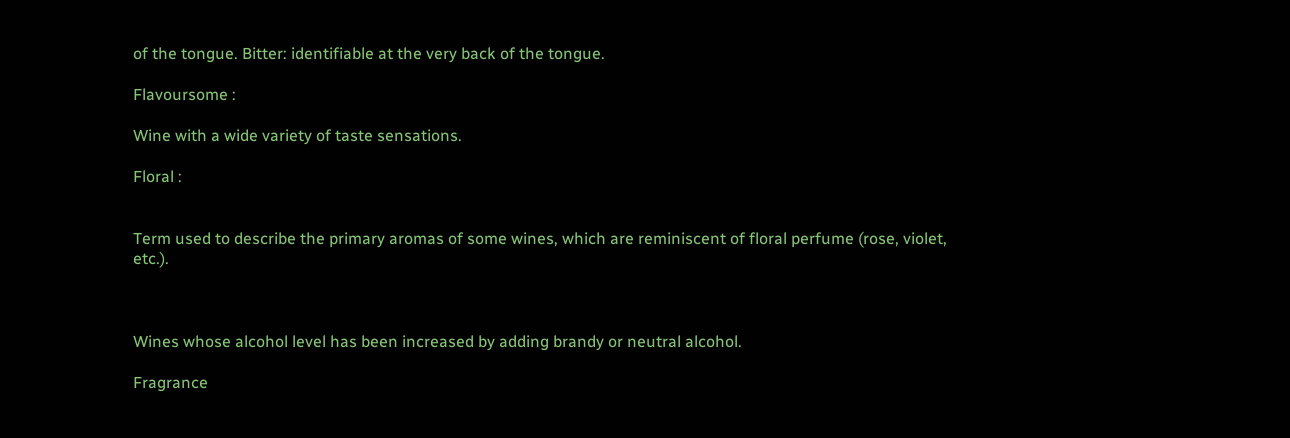of the tongue. Bitter: identifiable at the very back of the tongue.

Flavoursome :

Wine with a wide variety of taste sensations.

Floral :


Term used to describe the primary aromas of some wines, which are reminiscent of floral perfume (rose, violet, etc.).



Wines whose alcohol level has been increased by adding brandy or neutral alcohol.

Fragrance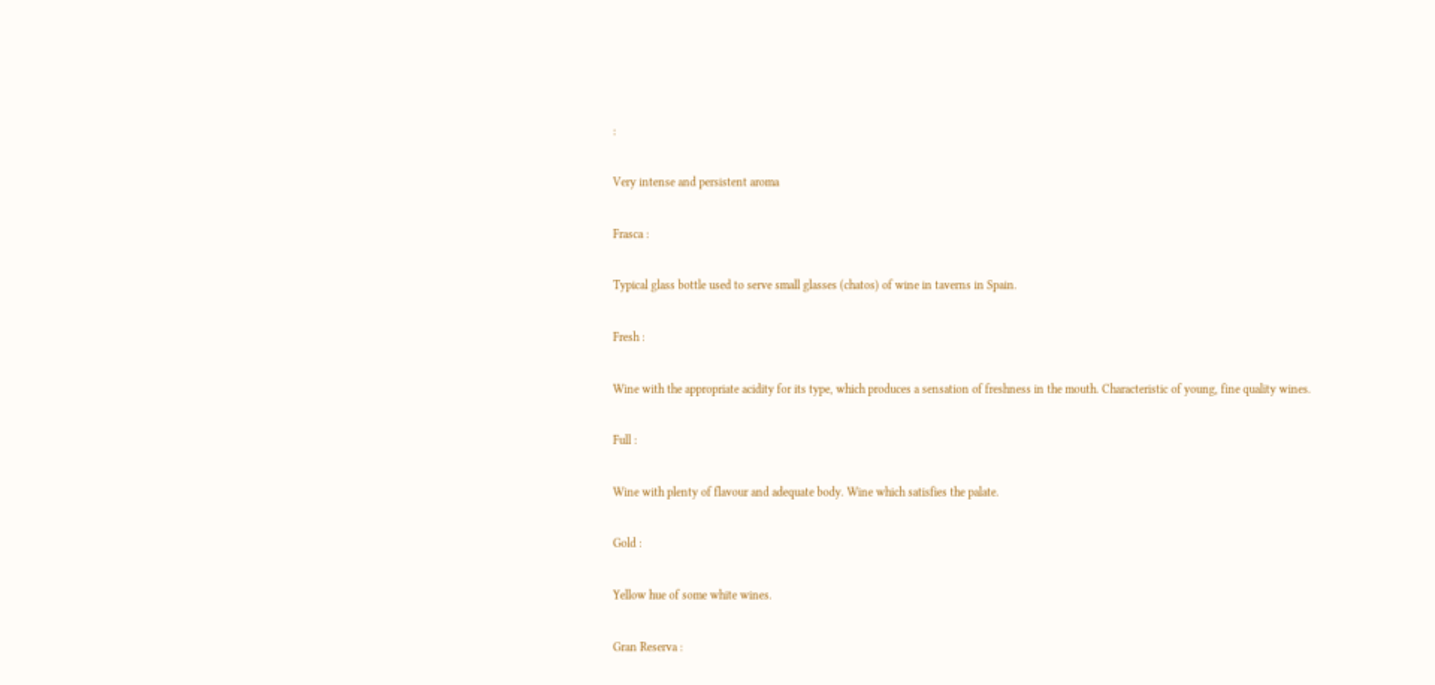:

Very intense and persistent aroma

Frasca :

Typical glass bottle used to serve small glasses (chatos) of wine in taverns in Spain.

Fresh :

Wine with the appropriate acidity for its type, which produces a sensation of freshness in the mouth. Characteristic of young, fine quality wines.

Full :

Wine with plenty of flavour and adequate body. Wine which satisfies the palate.

Gold :

Yellow hue of some white wines.

Gran Reserva :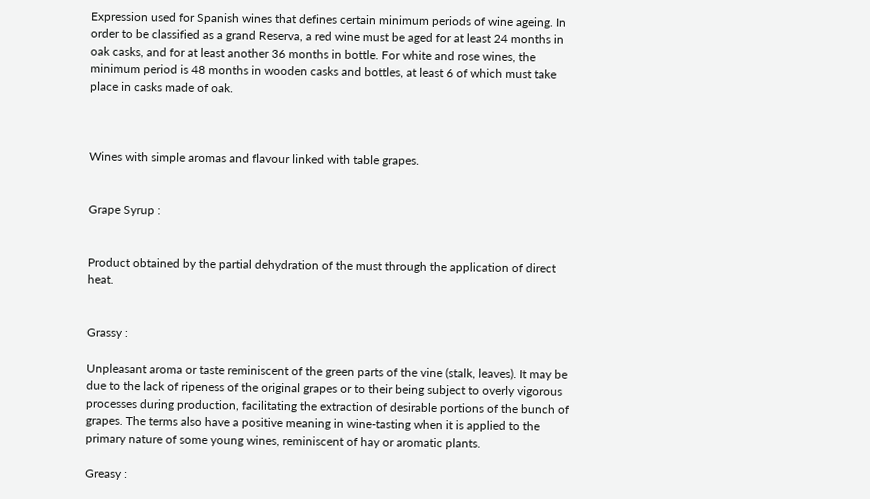Expression used for Spanish wines that defines certain minimum periods of wine ageing. In order to be classified as a grand Reserva, a red wine must be aged for at least 24 months in oak casks, and for at least another 36 months in bottle. For white and rose wines, the minimum period is 48 months in wooden casks and bottles, at least 6 of which must take place in casks made of oak.



Wines with simple aromas and flavour linked with table grapes.


Grape Syrup :


Product obtained by the partial dehydration of the must through the application of direct heat.


Grassy :

Unpleasant aroma or taste reminiscent of the green parts of the vine (stalk, leaves). It may be due to the lack of ripeness of the original grapes or to their being subject to overly vigorous processes during production, facilitating the extraction of desirable portions of the bunch of grapes. The terms also have a positive meaning in wine-tasting when it is applied to the primary nature of some young wines, reminiscent of hay or aromatic plants.

Greasy :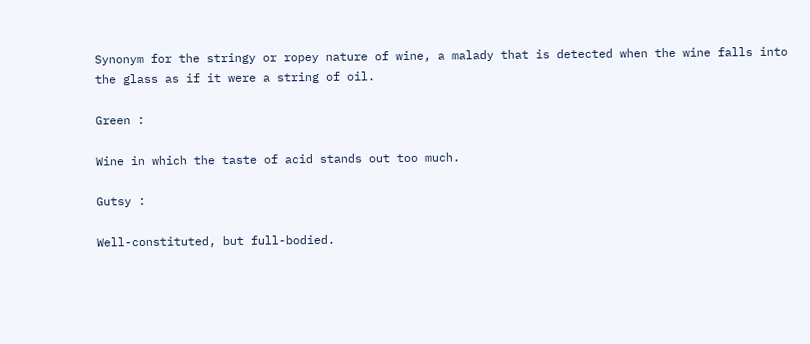Synonym for the stringy or ropey nature of wine, a malady that is detected when the wine falls into the glass as if it were a string of oil.

Green :

Wine in which the taste of acid stands out too much.

Gutsy :

Well-constituted, but full-bodied.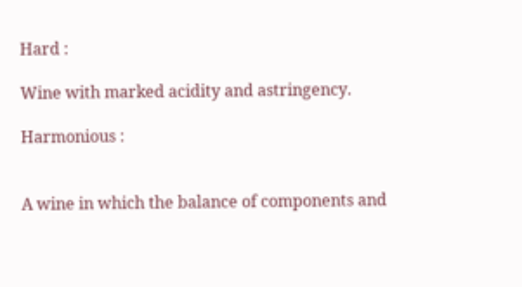Hard :

Wine with marked acidity and astringency.

Harmonious :


A wine in which the balance of components and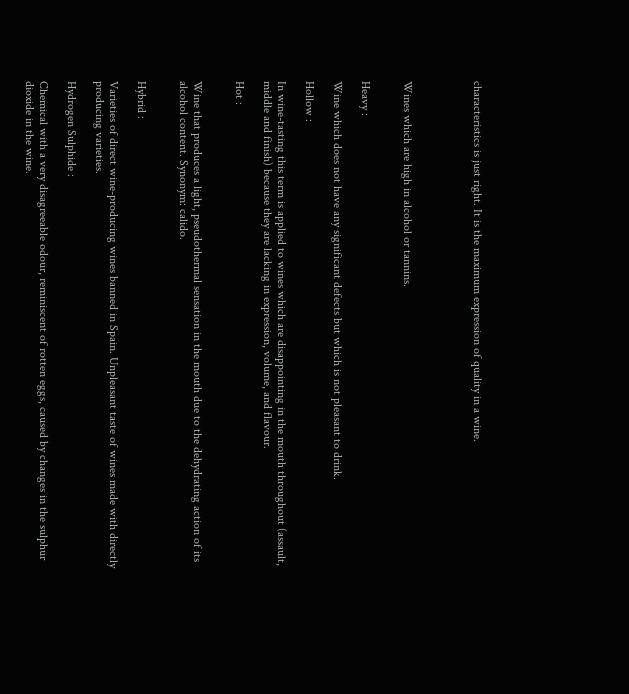characteristics is just right. It is the maximum expression of quality in a wine.




Wines which are high in alcohol or tannins.


Heavy :

Wine which does not have any significant defects but which is not pleasant to drink.

Hollow :

In wine-tasting this term is applied to wines which are disappointing in the mouth throughout (assault, middle and finish) because they are lacking in expression, volume, and flavour.

Hot :


Wine that produces a light, pseudothermal sensation in the mouth due to the dehydrating action of its alcohol content. Synonym: calido.


Hybrid :

Varieties of direct wine-producing wines banned in Spain. Unpleasant taste of wines made with directly producing varieties.

Hydrogen Sulphide :

Chemical with a very disagreeable odour, reminiscent of rotten eggs, caused by changes in the sulphur dioxide in the wine.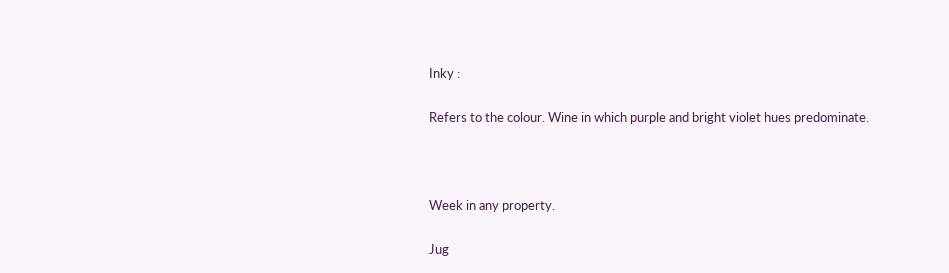Inky :

Refers to the colour. Wine in which purple and bright violet hues predominate.



Week in any property.

Jug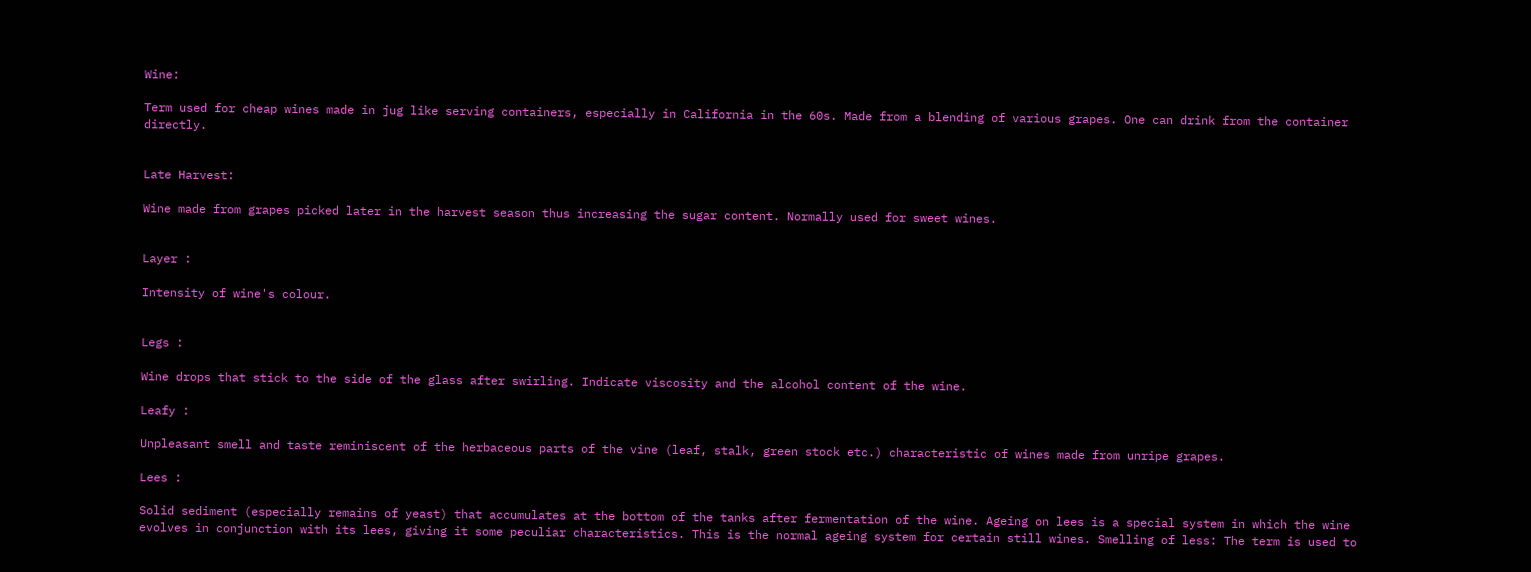Wine:

Term used for cheap wines made in jug like serving containers, especially in California in the 60s. Made from a blending of various grapes. One can drink from the container directly.


Late Harvest:

Wine made from grapes picked later in the harvest season thus increasing the sugar content. Normally used for sweet wines.


Layer :

Intensity of wine's colour.


Legs :

Wine drops that stick to the side of the glass after swirling. Indicate viscosity and the alcohol content of the wine.

Leafy :

Unpleasant smell and taste reminiscent of the herbaceous parts of the vine (leaf, stalk, green stock etc.) characteristic of wines made from unripe grapes.

Lees :

Solid sediment (especially remains of yeast) that accumulates at the bottom of the tanks after fermentation of the wine. Ageing on lees is a special system in which the wine evolves in conjunction with its lees, giving it some peculiar characteristics. This is the normal ageing system for certain still wines. Smelling of less: The term is used to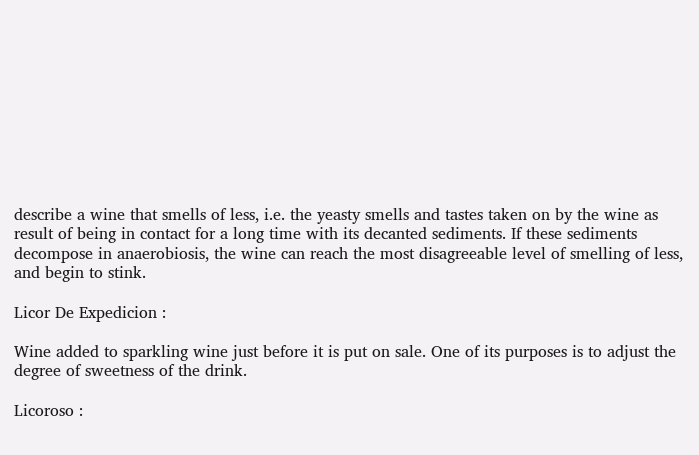describe a wine that smells of less, i.e. the yeasty smells and tastes taken on by the wine as result of being in contact for a long time with its decanted sediments. If these sediments decompose in anaerobiosis, the wine can reach the most disagreeable level of smelling of less, and begin to stink.

Licor De Expedicion :

Wine added to sparkling wine just before it is put on sale. One of its purposes is to adjust the degree of sweetness of the drink.

Licoroso :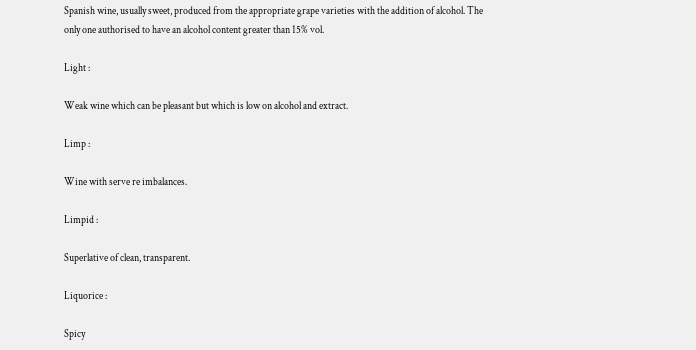Spanish wine, usually sweet, produced from the appropriate grape varieties with the addition of alcohol. The only one authorised to have an alcohol content greater than 15% vol.

Light :

Weak wine which can be pleasant but which is low on alcohol and extract.

Limp :

Wine with serve re imbalances.

Limpid :

Superlative of clean, transparent.

Liquorice :

Spicy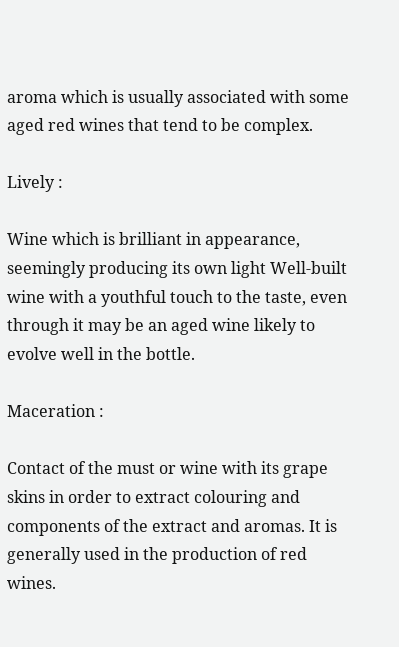aroma which is usually associated with some aged red wines that tend to be complex.

Lively :

Wine which is brilliant in appearance, seemingly producing its own light Well-built wine with a youthful touch to the taste, even through it may be an aged wine likely to evolve well in the bottle.

Maceration :

Contact of the must or wine with its grape skins in order to extract colouring and components of the extract and aromas. It is generally used in the production of red wines.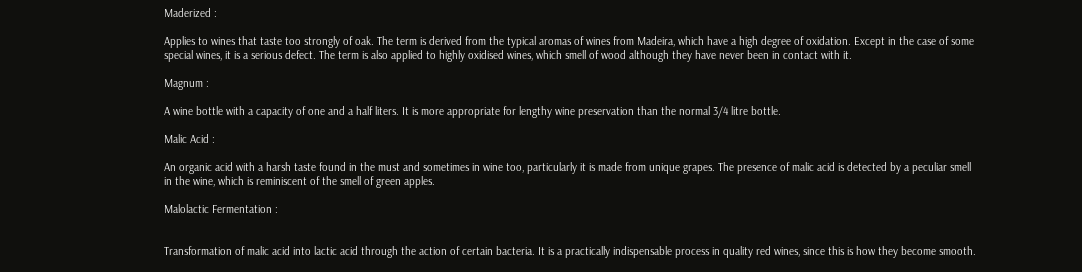Maderized :

Applies to wines that taste too strongly of oak. The term is derived from the typical aromas of wines from Madeira, which have a high degree of oxidation. Except in the case of some special wines, it is a serious defect. The term is also applied to highly oxidised wines, which smell of wood although they have never been in contact with it.

Magnum :

A wine bottle with a capacity of one and a half liters. It is more appropriate for lengthy wine preservation than the normal 3/4 litre bottle.

Malic Acid :

An organic acid with a harsh taste found in the must and sometimes in wine too, particularly it is made from unique grapes. The presence of malic acid is detected by a peculiar smell in the wine, which is reminiscent of the smell of green apples.

Malolactic Fermentation :


Transformation of malic acid into lactic acid through the action of certain bacteria. It is a practically indispensable process in quality red wines, since this is how they become smooth.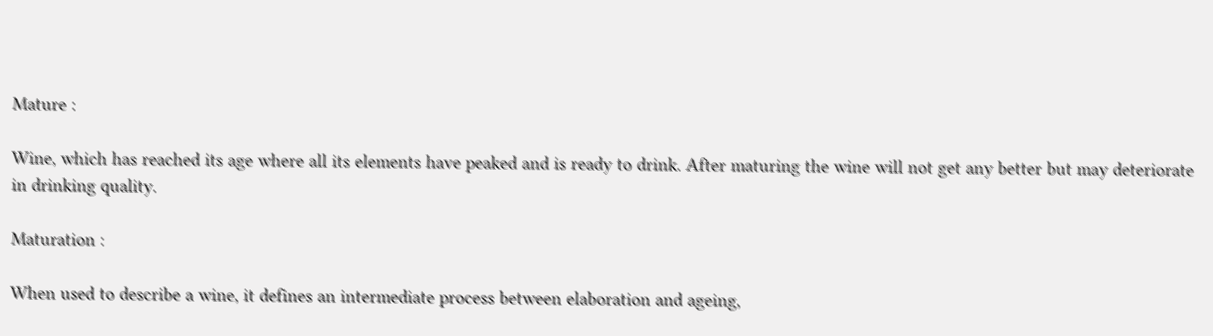Mature :

Wine, which has reached its age where all its elements have peaked and is ready to drink. After maturing the wine will not get any better but may deteriorate in drinking quality.

Maturation :

When used to describe a wine, it defines an intermediate process between elaboration and ageing,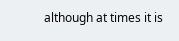although at times it is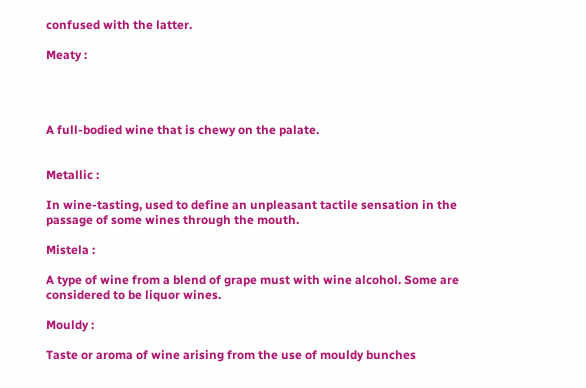confused with the latter.

Meaty :




A full-bodied wine that is chewy on the palate.


Metallic :

In wine-tasting, used to define an unpleasant tactile sensation in the passage of some wines through the mouth.

Mistela :

A type of wine from a blend of grape must with wine alcohol. Some are considered to be liquor wines.

Mouldy :

Taste or aroma of wine arising from the use of mouldy bunches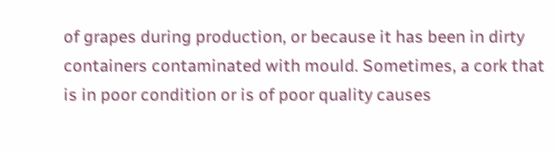of grapes during production, or because it has been in dirty containers contaminated with mould. Sometimes, a cork that is in poor condition or is of poor quality causes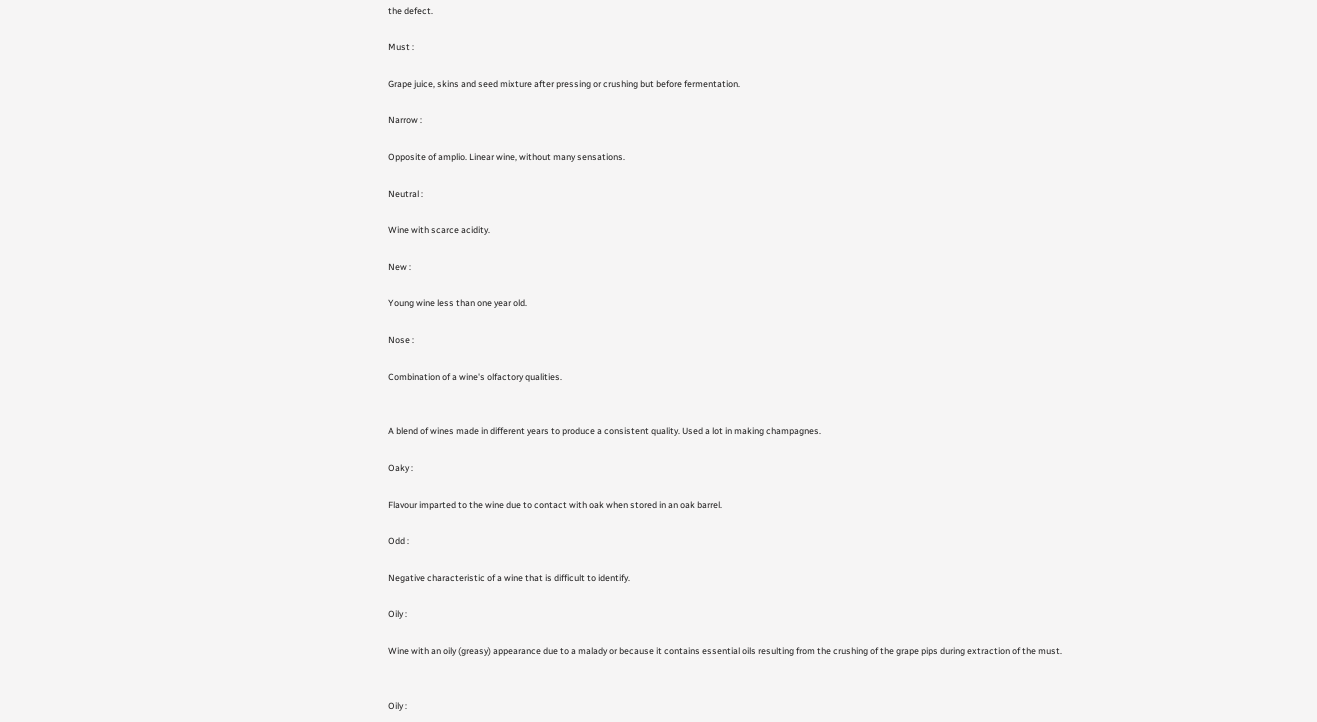the defect.

Must :

Grape juice, skins and seed mixture after pressing or crushing but before fermentation.

Narrow :

Opposite of amplio. Linear wine, without many sensations.

Neutral :

Wine with scarce acidity.

New :

Young wine less than one year old.

Nose :

Combination of a wine's olfactory qualities.


A blend of wines made in different years to produce a consistent quality. Used a lot in making champagnes.

Oaky :

Flavour imparted to the wine due to contact with oak when stored in an oak barrel.

Odd :

Negative characteristic of a wine that is difficult to identify.

Oily :

Wine with an oily (greasy) appearance due to a malady or because it contains essential oils resulting from the crushing of the grape pips during extraction of the must.


Oily :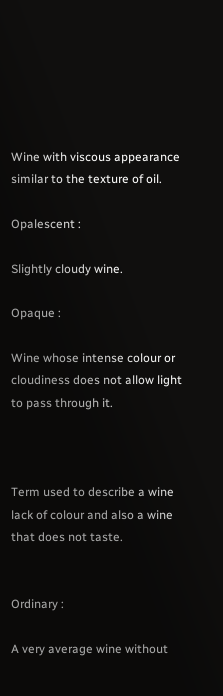Wine with viscous appearance similar to the texture of oil.

Opalescent :

Slightly cloudy wine.

Opaque :

Wine whose intense colour or cloudiness does not allow light to pass through it.



Term used to describe a wine lack of colour and also a wine that does not taste.


Ordinary :

A very average wine without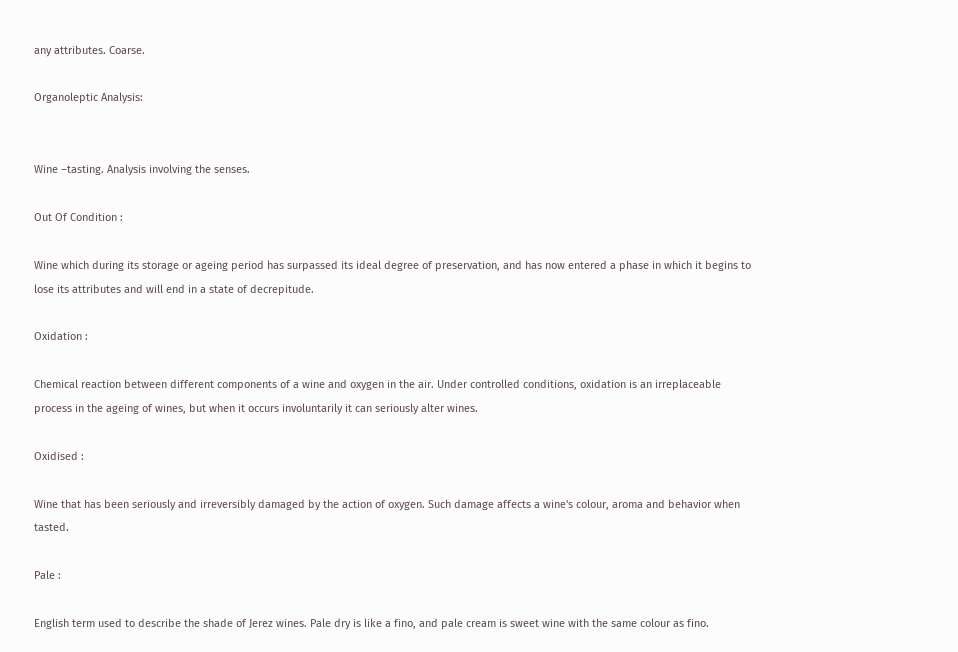any attributes. Coarse.

Organoleptic Analysis:


Wine –tasting. Analysis involving the senses.

Out Of Condition :

Wine which during its storage or ageing period has surpassed its ideal degree of preservation, and has now entered a phase in which it begins to lose its attributes and will end in a state of decrepitude.

Oxidation :

Chemical reaction between different components of a wine and oxygen in the air. Under controlled conditions, oxidation is an irreplaceable process in the ageing of wines, but when it occurs involuntarily it can seriously alter wines.

Oxidised :

Wine that has been seriously and irreversibly damaged by the action of oxygen. Such damage affects a wine's colour, aroma and behavior when tasted.

Pale :

English term used to describe the shade of Jerez wines. Pale dry is like a fino, and pale cream is sweet wine with the same colour as fino.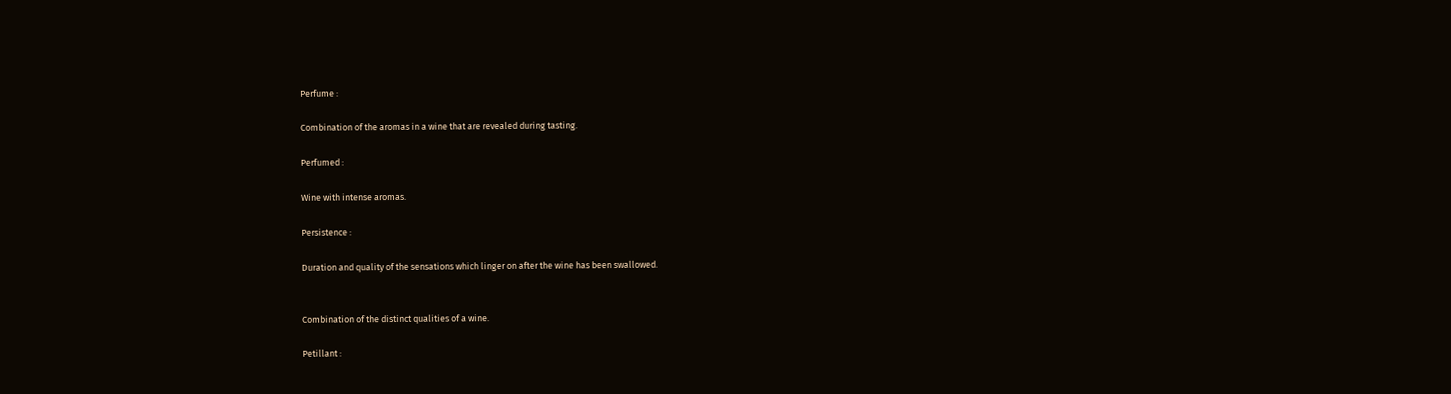Perfume :

Combination of the aromas in a wine that are revealed during tasting.

Perfumed :

Wine with intense aromas.

Persistence :

Duration and quality of the sensations which linger on after the wine has been swallowed.


Combination of the distinct qualities of a wine.

Petillant :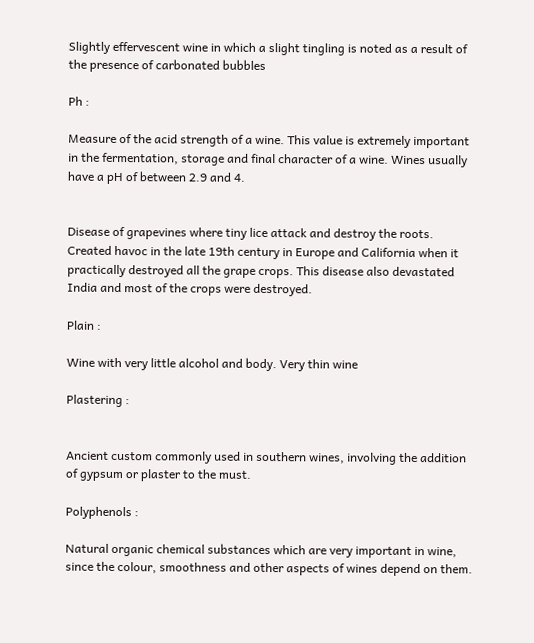Slightly effervescent wine in which a slight tingling is noted as a result of the presence of carbonated bubbles

Ph :

Measure of the acid strength of a wine. This value is extremely important in the fermentation, storage and final character of a wine. Wines usually have a pH of between 2.9 and 4.


Disease of grapevines where tiny lice attack and destroy the roots. Created havoc in the late 19th century in Europe and California when it practically destroyed all the grape crops. This disease also devastated India and most of the crops were destroyed.

Plain :

Wine with very little alcohol and body. Very thin wine

Plastering :


Ancient custom commonly used in southern wines, involving the addition of gypsum or plaster to the must.

Polyphenols :

Natural organic chemical substances which are very important in wine, since the colour, smoothness and other aspects of wines depend on them.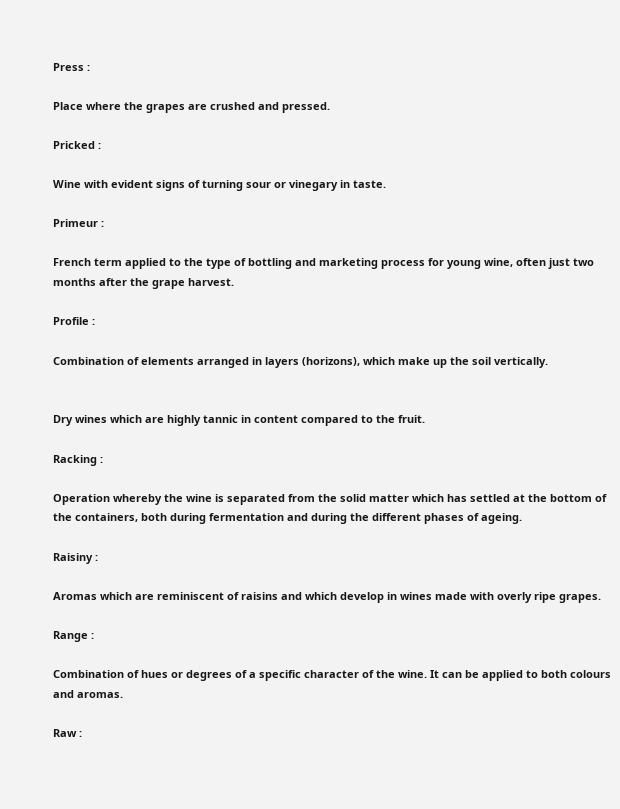Press :

Place where the grapes are crushed and pressed.

Pricked :

Wine with evident signs of turning sour or vinegary in taste.

Primeur :

French term applied to the type of bottling and marketing process for young wine, often just two months after the grape harvest.

Profile :

Combination of elements arranged in layers (horizons), which make up the soil vertically.


Dry wines which are highly tannic in content compared to the fruit.

Racking :

Operation whereby the wine is separated from the solid matter which has settled at the bottom of the containers, both during fermentation and during the different phases of ageing.

Raisiny :

Aromas which are reminiscent of raisins and which develop in wines made with overly ripe grapes.

Range :

Combination of hues or degrees of a specific character of the wine. It can be applied to both colours and aromas.

Raw :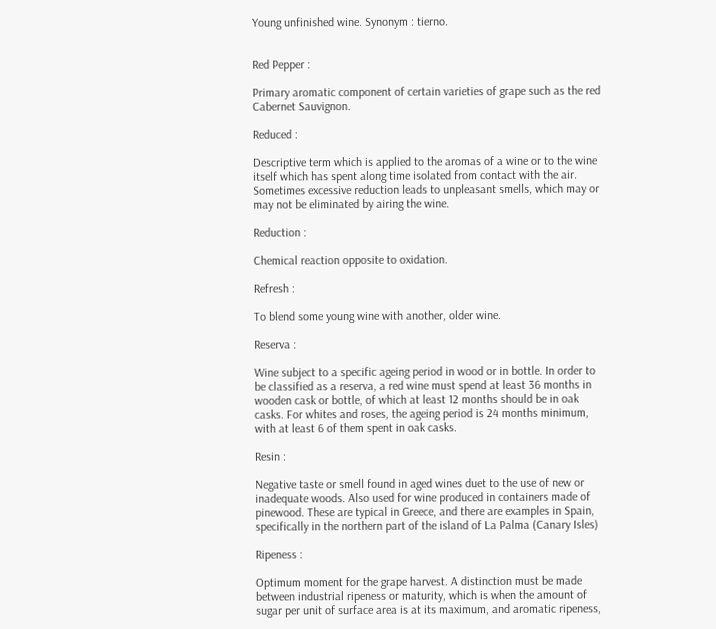Young unfinished wine. Synonym : tierno.


Red Pepper :

Primary aromatic component of certain varieties of grape such as the red Cabernet Sauvignon.

Reduced :

Descriptive term which is applied to the aromas of a wine or to the wine itself which has spent along time isolated from contact with the air. Sometimes excessive reduction leads to unpleasant smells, which may or may not be eliminated by airing the wine.

Reduction :

Chemical reaction opposite to oxidation.

Refresh :

To blend some young wine with another, older wine.

Reserva :

Wine subject to a specific ageing period in wood or in bottle. In order to be classified as a reserva, a red wine must spend at least 36 months in wooden cask or bottle, of which at least 12 months should be in oak casks. For whites and roses, the ageing period is 24 months minimum, with at least 6 of them spent in oak casks.

Resin :

Negative taste or smell found in aged wines duet to the use of new or inadequate woods. Also used for wine produced in containers made of pinewood. These are typical in Greece, and there are examples in Spain, specifically in the northern part of the island of La Palma (Canary Isles)

Ripeness :

Optimum moment for the grape harvest. A distinction must be made between industrial ripeness or maturity, which is when the amount of sugar per unit of surface area is at its maximum, and aromatic ripeness,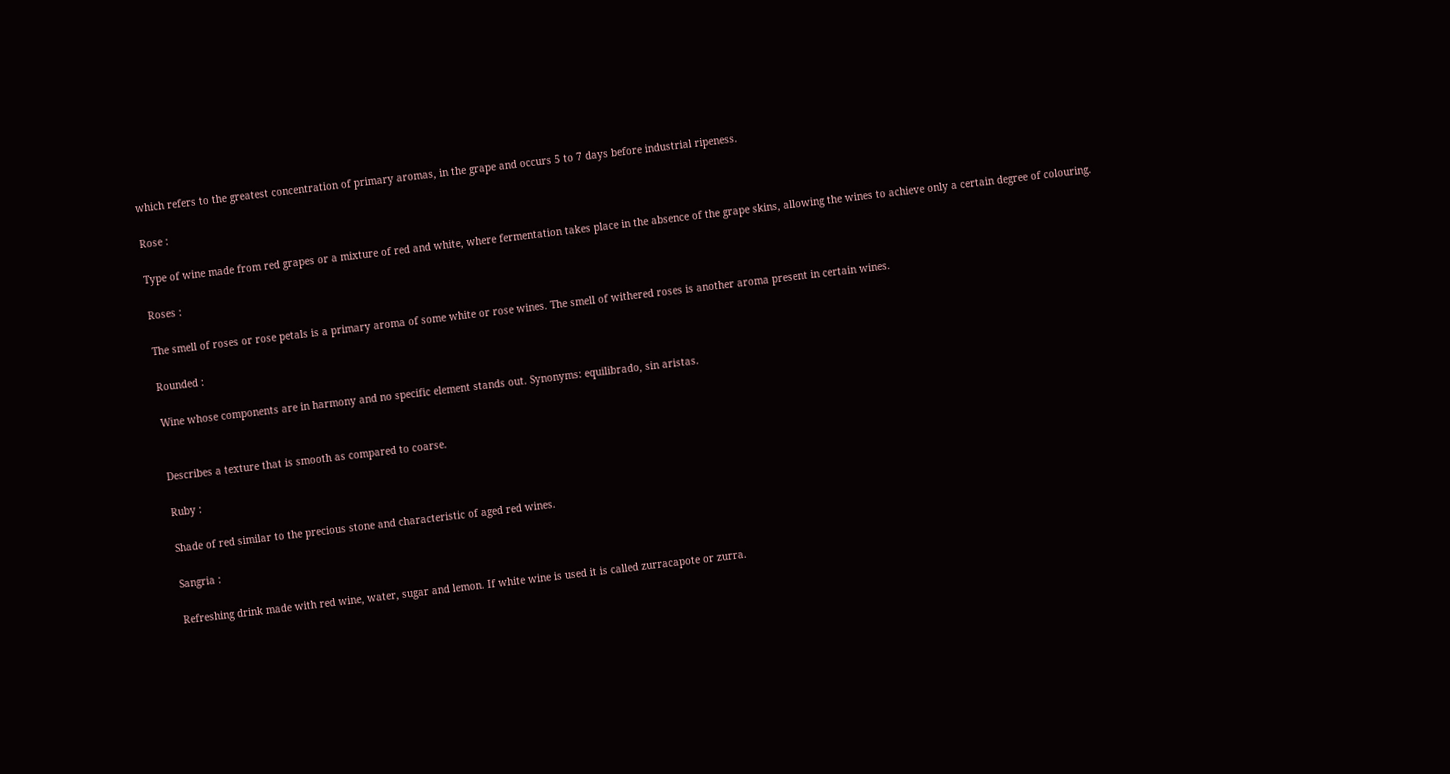which refers to the greatest concentration of primary aromas, in the grape and occurs 5 to 7 days before industrial ripeness.

Rose :

Type of wine made from red grapes or a mixture of red and white, where fermentation takes place in the absence of the grape skins, allowing the wines to achieve only a certain degree of colouring.

Roses :

The smell of roses or rose petals is a primary aroma of some white or rose wines. The smell of withered roses is another aroma present in certain wines.

Rounded :

Wine whose components are in harmony and no specific element stands out. Synonyms: equilibrado, sin aristas.


Describes a texture that is smooth as compared to coarse.

Ruby :

Shade of red similar to the precious stone and characteristic of aged red wines.

Sangria :

Refreshing drink made with red wine, water, sugar and lemon. If white wine is used it is called zurracapote or zurra.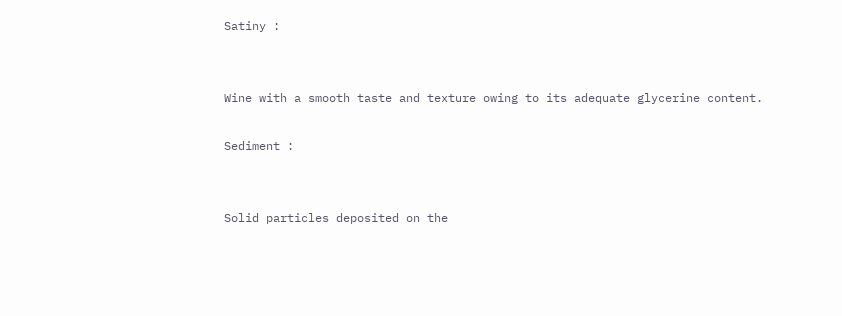Satiny :


Wine with a smooth taste and texture owing to its adequate glycerine content.

Sediment :


Solid particles deposited on the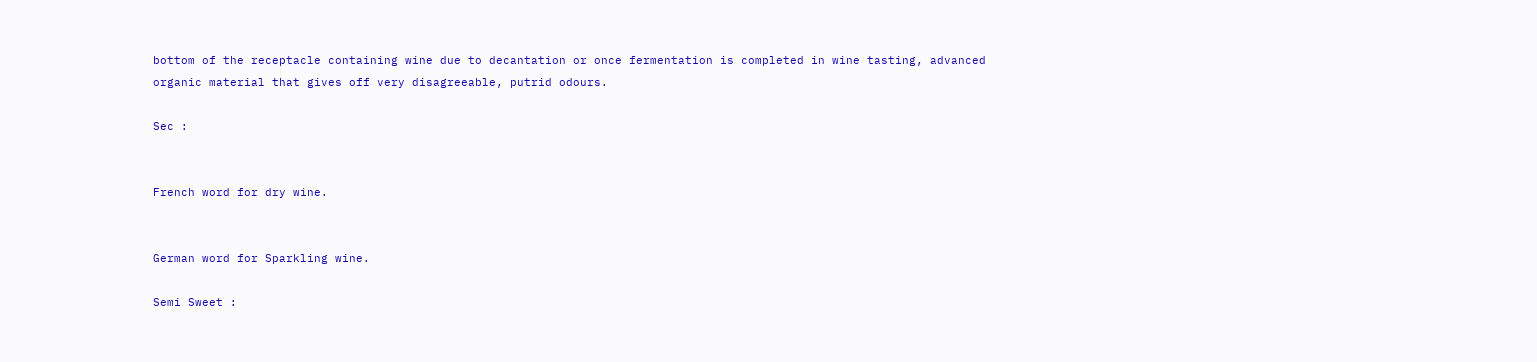bottom of the receptacle containing wine due to decantation or once fermentation is completed in wine tasting, advanced organic material that gives off very disagreeable, putrid odours.

Sec :


French word for dry wine.


German word for Sparkling wine.

Semi Sweet :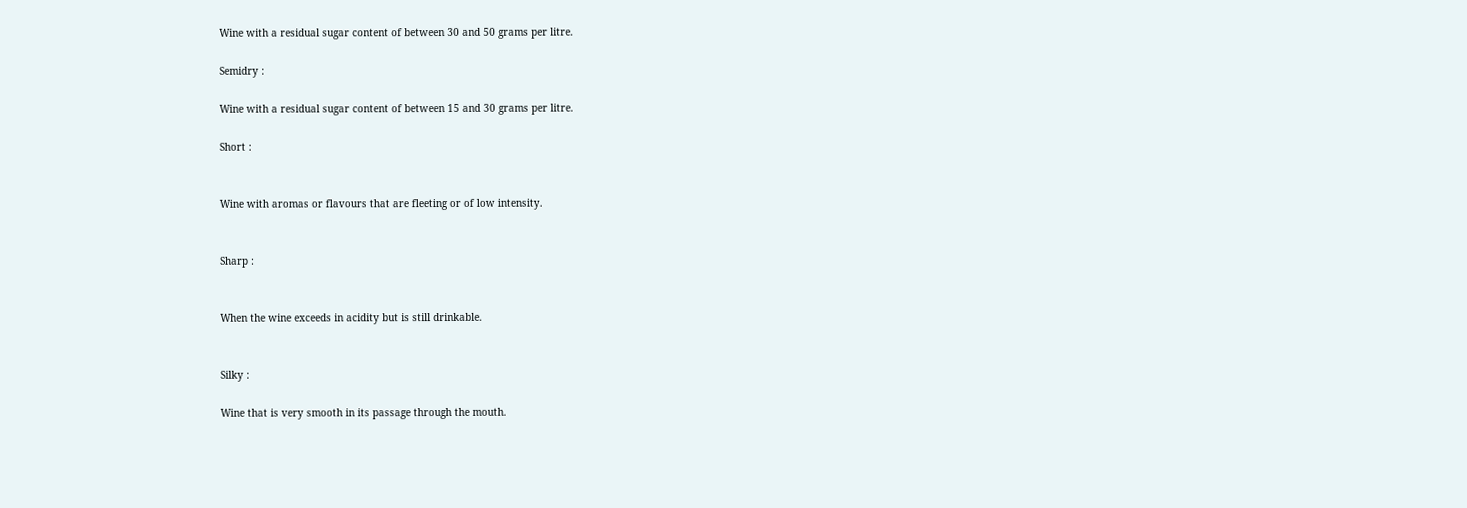Wine with a residual sugar content of between 30 and 50 grams per litre.

Semidry :

Wine with a residual sugar content of between 15 and 30 grams per litre.

Short :


Wine with aromas or flavours that are fleeting or of low intensity.


Sharp :


When the wine exceeds in acidity but is still drinkable.


Silky :

Wine that is very smooth in its passage through the mouth.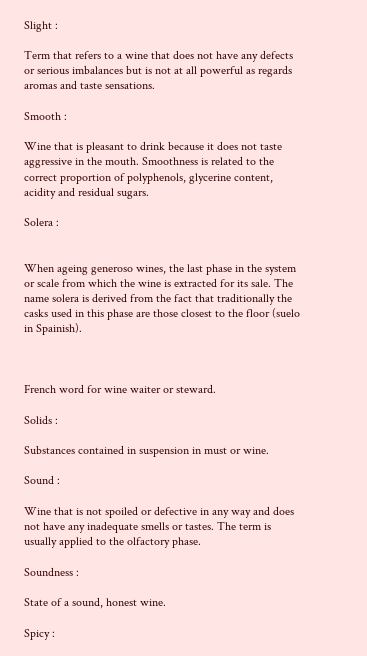Slight :

Term that refers to a wine that does not have any defects or serious imbalances but is not at all powerful as regards aromas and taste sensations.

Smooth :

Wine that is pleasant to drink because it does not taste aggressive in the mouth. Smoothness is related to the correct proportion of polyphenols, glycerine content, acidity and residual sugars.

Solera :


When ageing generoso wines, the last phase in the system or scale from which the wine is extracted for its sale. The name solera is derived from the fact that traditionally the casks used in this phase are those closest to the floor (suelo in Spainish).



French word for wine waiter or steward.

Solids :

Substances contained in suspension in must or wine.

Sound :

Wine that is not spoiled or defective in any way and does not have any inadequate smells or tastes. The term is usually applied to the olfactory phase.

Soundness :

State of a sound, honest wine.

Spicy :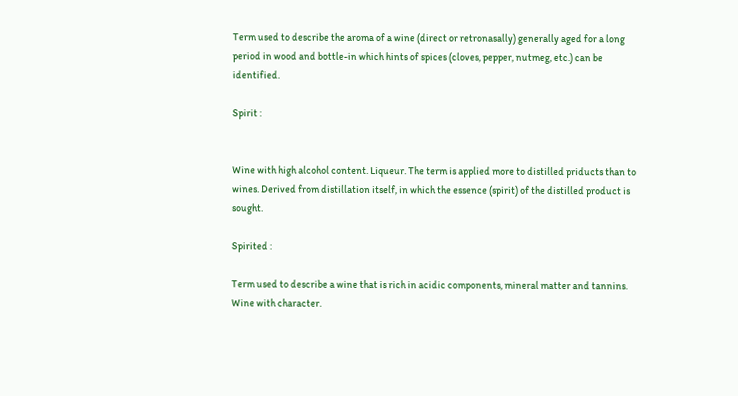Term used to describe the aroma of a wine (direct or retronasally) generally aged for a long period in wood and bottle-in which hints of spices (cloves, pepper, nutmeg, etc.) can be identified.

Spirit :


Wine with high alcohol content. Liqueur. The term is applied more to distilled priducts than to wines. Derived from distillation itself, in which the essence (spirit) of the distilled product is sought.

Spirited :

Term used to describe a wine that is rich in acidic components, mineral matter and tannins. Wine with character.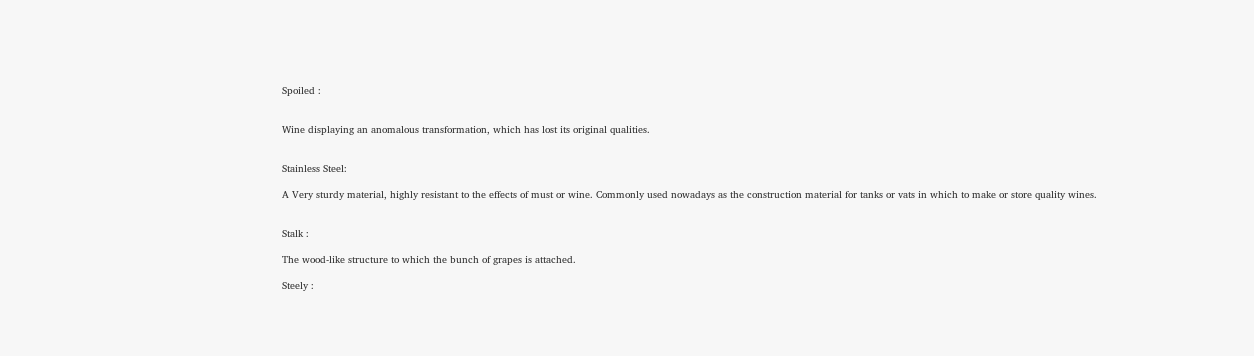Spoiled :


Wine displaying an anomalous transformation, which has lost its original qualities.


Stainless Steel:

A Very sturdy material, highly resistant to the effects of must or wine. Commonly used nowadays as the construction material for tanks or vats in which to make or store quality wines.


Stalk :

The wood-like structure to which the bunch of grapes is attached.

Steely :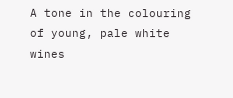A tone in the colouring of young, pale white wines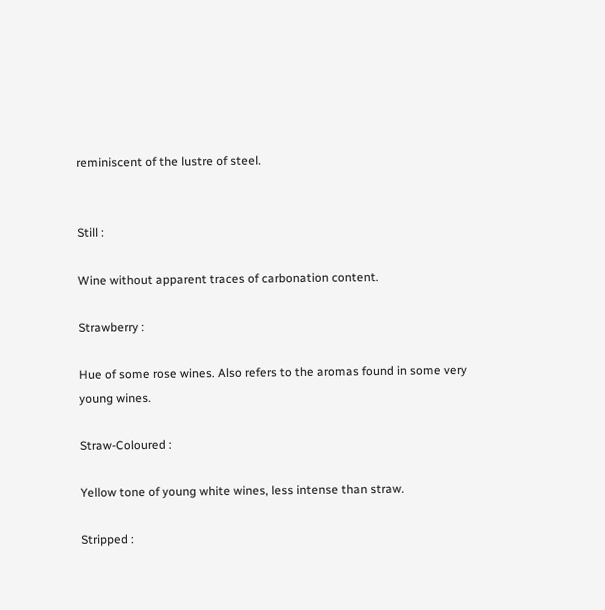reminiscent of the lustre of steel.


Still :

Wine without apparent traces of carbonation content.

Strawberry :

Hue of some rose wines. Also refers to the aromas found in some very young wines.

Straw-Coloured :

Yellow tone of young white wines, less intense than straw.

Stripped :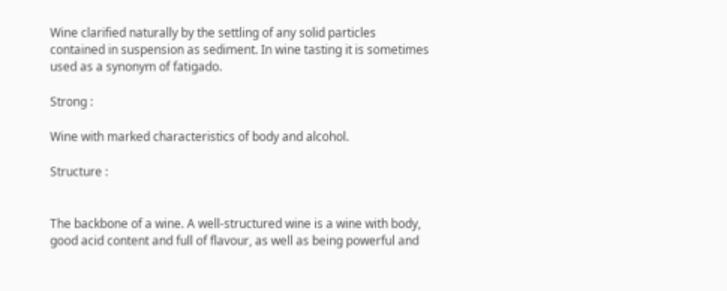Wine clarified naturally by the settling of any solid particles contained in suspension as sediment. In wine tasting it is sometimes used as a synonym of fatigado.

Strong :

Wine with marked characteristics of body and alcohol.

Structure :


The backbone of a wine. A well-structured wine is a wine with body, good acid content and full of flavour, as well as being powerful and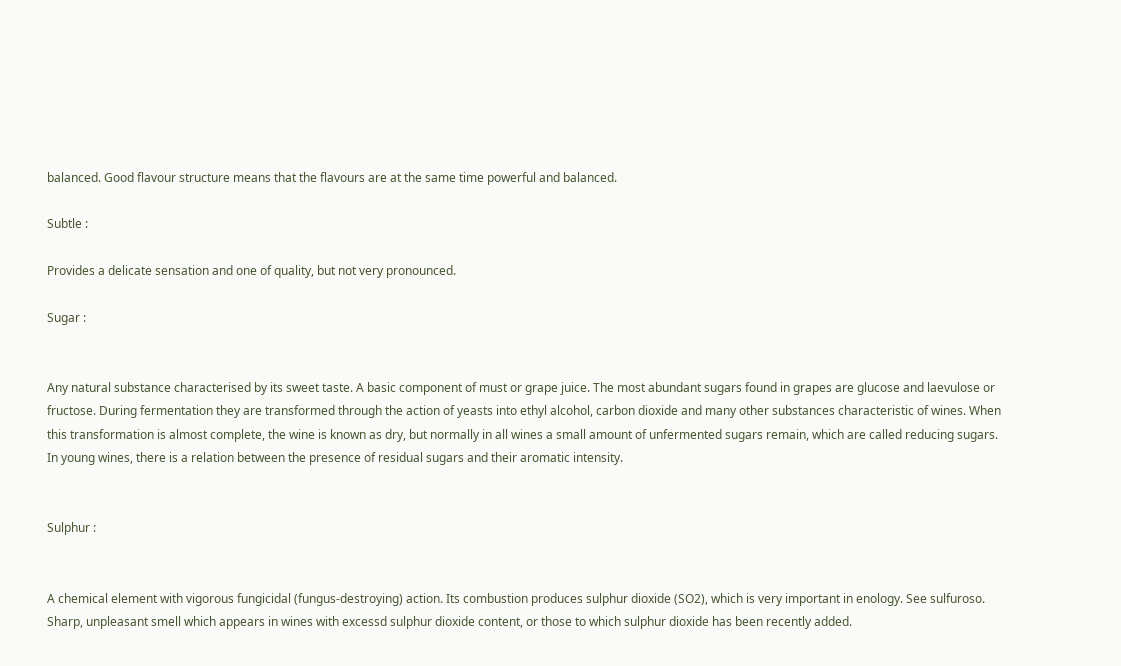balanced. Good flavour structure means that the flavours are at the same time powerful and balanced.

Subtle :

Provides a delicate sensation and one of quality, but not very pronounced.

Sugar :


Any natural substance characterised by its sweet taste. A basic component of must or grape juice. The most abundant sugars found in grapes are glucose and laevulose or fructose. During fermentation they are transformed through the action of yeasts into ethyl alcohol, carbon dioxide and many other substances characteristic of wines. When this transformation is almost complete, the wine is known as dry, but normally in all wines a small amount of unfermented sugars remain, which are called reducing sugars. In young wines, there is a relation between the presence of residual sugars and their aromatic intensity.


Sulphur :


A chemical element with vigorous fungicidal (fungus-destroying) action. Its combustion produces sulphur dioxide (SO2), which is very important in enology. See sulfuroso. Sharp, unpleasant smell which appears in wines with excessd sulphur dioxide content, or those to which sulphur dioxide has been recently added.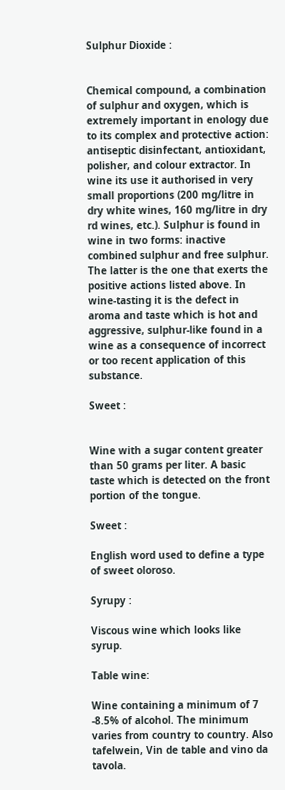Sulphur Dioxide :


Chemical compound, a combination of sulphur and oxygen, which is extremely important in enology due to its complex and protective action: antiseptic disinfectant, antioxidant, polisher, and colour extractor. In wine its use it authorised in very small proportions (200 mg/litre in dry white wines, 160 mg/litre in dry rd wines, etc.). Sulphur is found in wine in two forms: inactive combined sulphur and free sulphur. The latter is the one that exerts the positive actions listed above. In wine-tasting it is the defect in aroma and taste which is hot and aggressive, sulphur-like found in a wine as a consequence of incorrect or too recent application of this substance.

Sweet :


Wine with a sugar content greater than 50 grams per liter. A basic taste which is detected on the front portion of the tongue.

Sweet :

English word used to define a type of sweet oloroso.

Syrupy :

Viscous wine which looks like syrup.

Table wine:

Wine containing a minimum of 7 -8.5% of alcohol. The minimum varies from country to country. Also tafelwein, Vin de table and vino da tavola.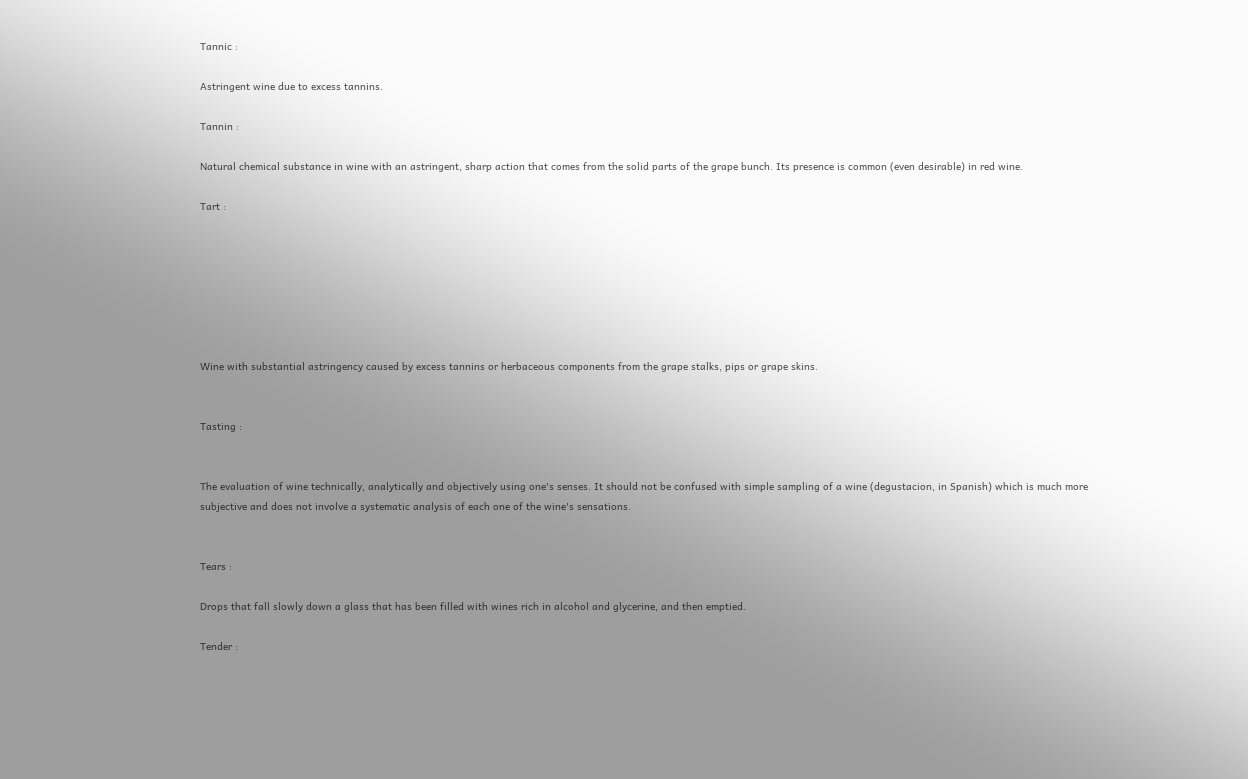Tannic :

Astringent wine due to excess tannins.

Tannin :

Natural chemical substance in wine with an astringent, sharp action that comes from the solid parts of the grape bunch. Its presence is common (even desirable) in red wine.

Tart :







Wine with substantial astringency caused by excess tannins or herbaceous components from the grape stalks, pips or grape skins.


Tasting :


The evaluation of wine technically, analytically and objectively using one's senses. It should not be confused with simple sampling of a wine (degustacion, in Spanish) which is much more subjective and does not involve a systematic analysis of each one of the wine's sensations.


Tears :

Drops that fall slowly down a glass that has been filled with wines rich in alcohol and glycerine, and then emptied.

Tender :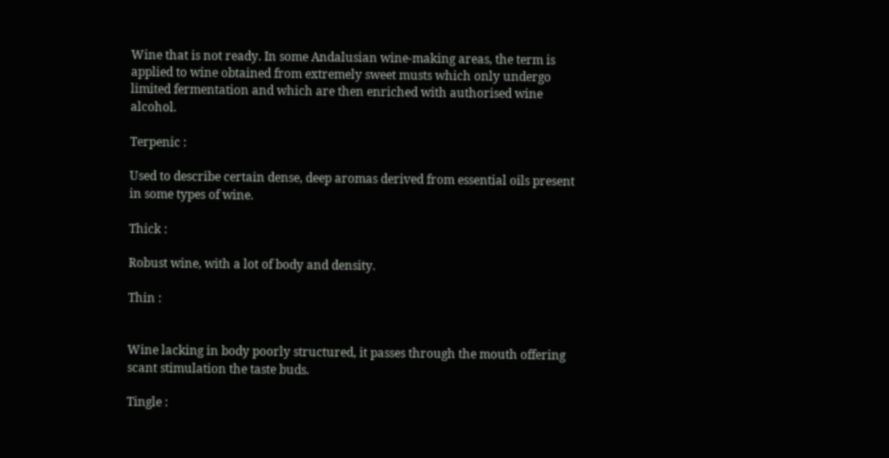Wine that is not ready. In some Andalusian wine-making areas, the term is applied to wine obtained from extremely sweet musts which only undergo limited fermentation and which are then enriched with authorised wine alcohol.

Terpenic :

Used to describe certain dense, deep aromas derived from essential oils present in some types of wine.

Thick :

Robust wine, with a lot of body and density.

Thin :


Wine lacking in body poorly structured, it passes through the mouth offering scant stimulation the taste buds.

Tingle :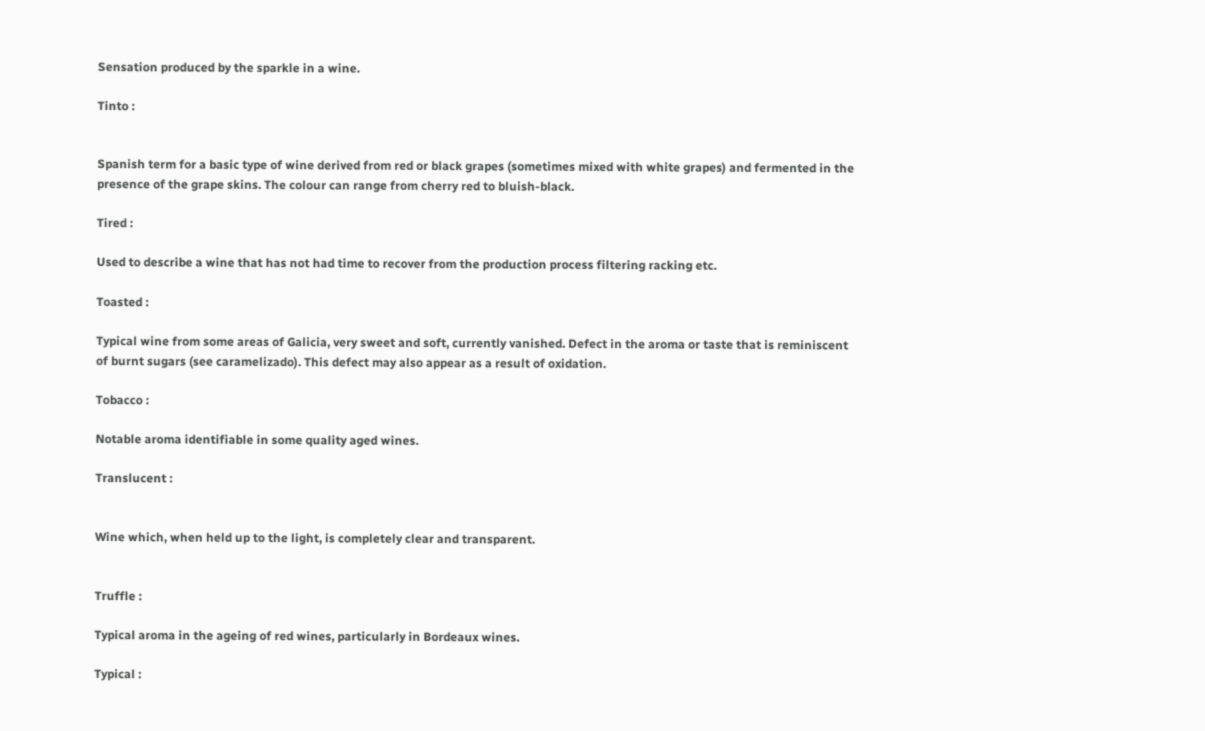Sensation produced by the sparkle in a wine.

Tinto :


Spanish term for a basic type of wine derived from red or black grapes (sometimes mixed with white grapes) and fermented in the presence of the grape skins. The colour can range from cherry red to bluish-black.

Tired :

Used to describe a wine that has not had time to recover from the production process filtering racking etc.

Toasted :

Typical wine from some areas of Galicia, very sweet and soft, currently vanished. Defect in the aroma or taste that is reminiscent of burnt sugars (see caramelizado). This defect may also appear as a result of oxidation.

Tobacco :

Notable aroma identifiable in some quality aged wines.

Translucent :


Wine which, when held up to the light, is completely clear and transparent.


Truffle :

Typical aroma in the ageing of red wines, particularly in Bordeaux wines.

Typical :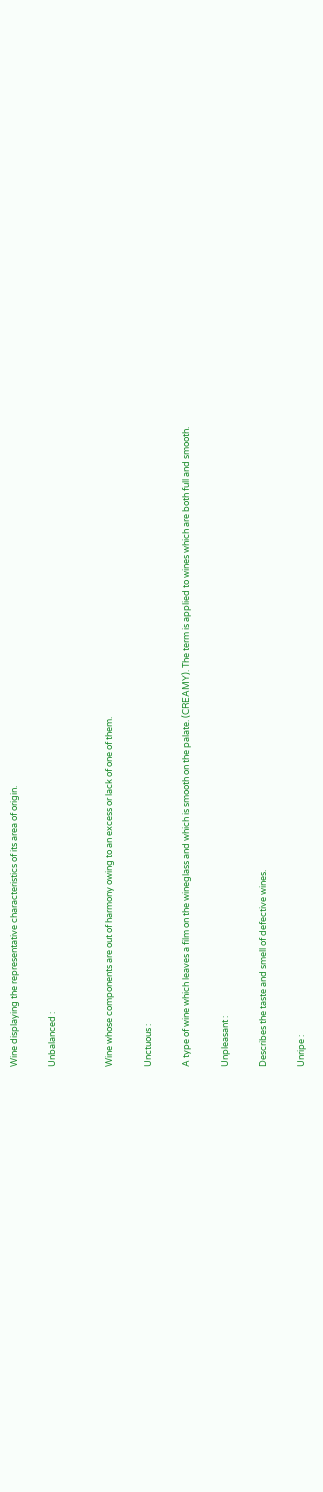Wine displaying the representative characteristics of its area of origin.

Unbalanced :


Wine whose components are out of harmony owing to an excess or lack of one of them.

Unctuous :

A type of wine which leaves a film on the wineglass and which is smooth on the palate. (CREAMY). The term is applied to wines which are both full and smooth.

Unpleasant :

Describes the taste and smell of defective wines.

Unripe :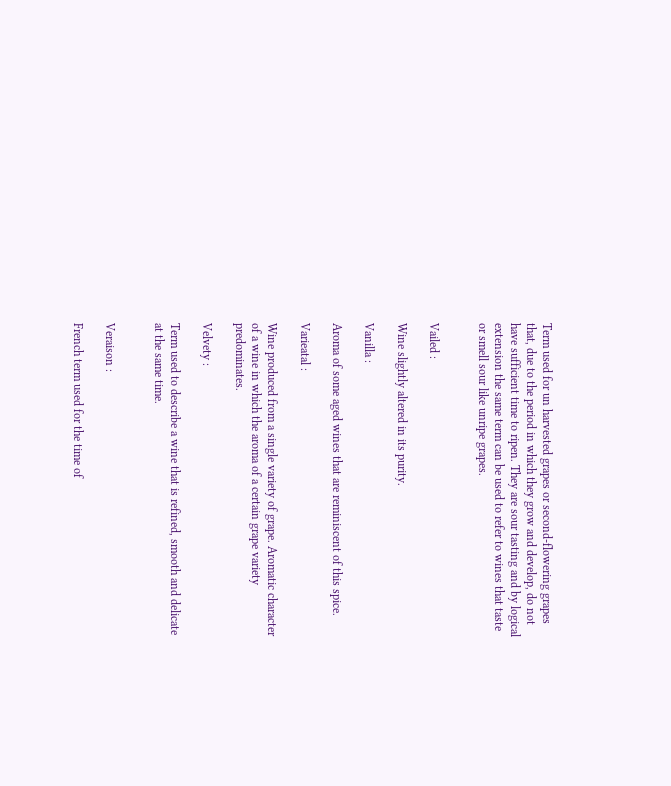Term used for un harvested grapes or second-flowering grapes that, due to the period in which they grow and develop, do not have sufficient time to ripen. They are sour tasting and by logical extension the same term can be used to refer to wines that taste or smell sour like unripe grapes.


Vailed :

Wine slightly altered in its purity.

Vanilla :

Aroma of some aged wines that are reminiscent of this spice.

Varieatal :

Wine produced from a single variety of grape. Aromatic character of a wine in which the aroma of a certain grape variety predominates.

Velvety :

Term used to describe a wine that is refined, smooth and delicate at the same time.


Veraison :

French term used for the time of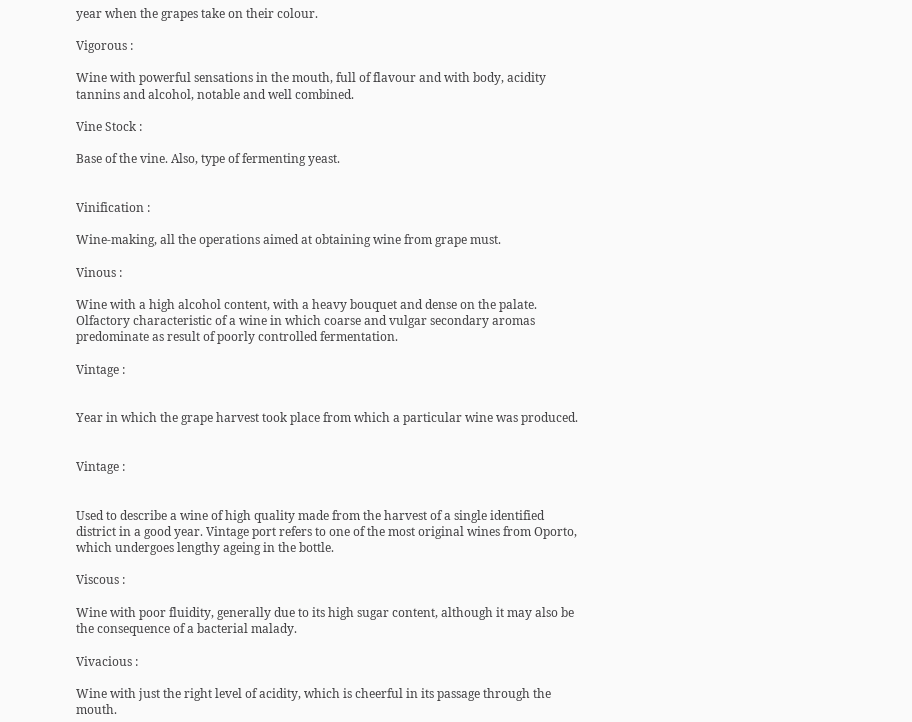year when the grapes take on their colour.

Vigorous :

Wine with powerful sensations in the mouth, full of flavour and with body, acidity tannins and alcohol, notable and well combined.

Vine Stock :

Base of the vine. Also, type of fermenting yeast.


Vinification :

Wine-making, all the operations aimed at obtaining wine from grape must.

Vinous :

Wine with a high alcohol content, with a heavy bouquet and dense on the palate. Olfactory characteristic of a wine in which coarse and vulgar secondary aromas predominate as result of poorly controlled fermentation.

Vintage :


Year in which the grape harvest took place from which a particular wine was produced.


Vintage :


Used to describe a wine of high quality made from the harvest of a single identified district in a good year. Vintage port refers to one of the most original wines from Oporto, which undergoes lengthy ageing in the bottle.

Viscous :

Wine with poor fluidity, generally due to its high sugar content, although it may also be the consequence of a bacterial malady.

Vivacious :

Wine with just the right level of acidity, which is cheerful in its passage through the mouth.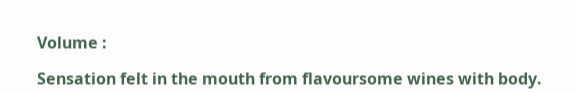Volume :

Sensation felt in the mouth from flavoursome wines with body.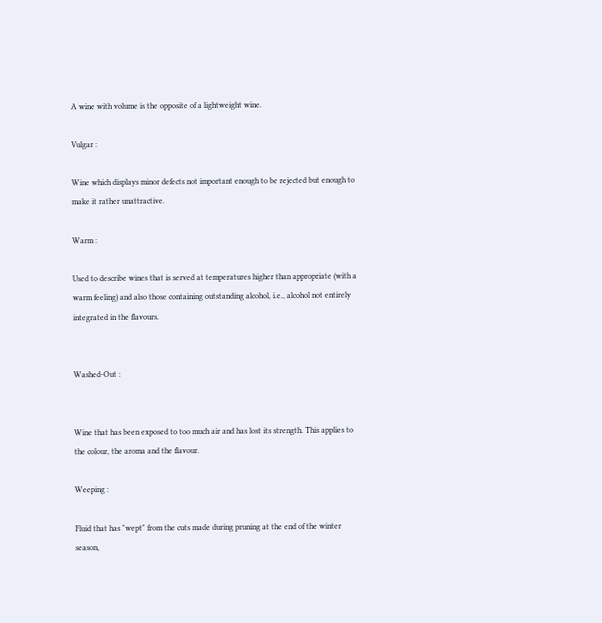A wine with volume is the opposite of a lightweight wine.

Vulgar :

Wine which displays minor defects not important enough to be rejected but enough to make it rather unattractive.

Warm :

Used to describe wines that is served at temperatures higher than appropriate (with a warm feeling) and also those containing outstanding alcohol, i.e., alcohol not entirely integrated in the flavours.


Washed-Out :


Wine that has been exposed to too much air and has lost its strength. This applies to the colour, the aroma and the flavour.

Weeping :

Fluid that has "wept" from the cuts made during pruning at the end of the winter season,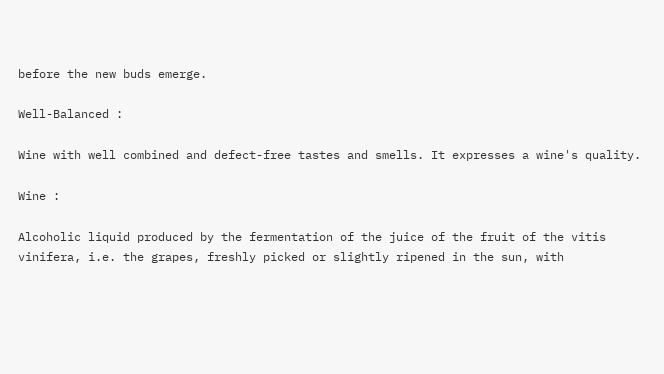before the new buds emerge.

Well-Balanced :

Wine with well combined and defect-free tastes and smells. It expresses a wine's quality.

Wine :

Alcoholic liquid produced by the fermentation of the juice of the fruit of the vitis vinifera, i.e. the grapes, freshly picked or slightly ripened in the sun, with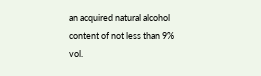an acquired natural alcohol content of not less than 9% vol.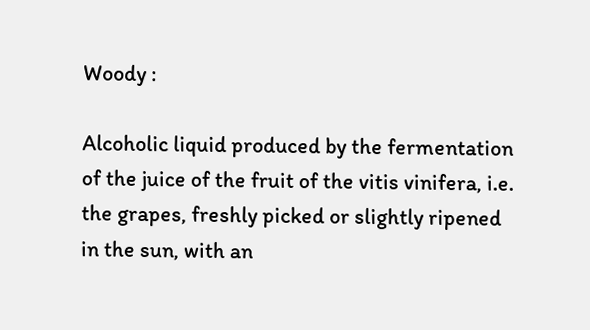Woody :

Alcoholic liquid produced by the fermentation of the juice of the fruit of the vitis vinifera, i.e. the grapes, freshly picked or slightly ripened in the sun, with an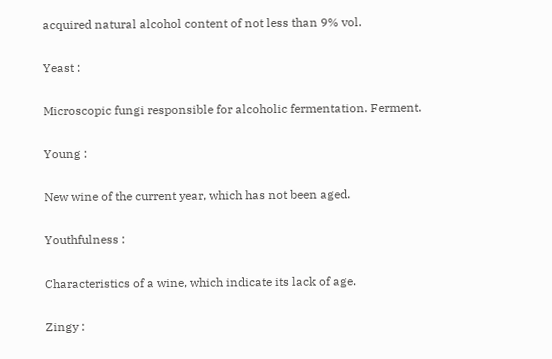acquired natural alcohol content of not less than 9% vol.

Yeast :

Microscopic fungi responsible for alcoholic fermentation. Ferment.

Young :

New wine of the current year, which has not been aged.

Youthfulness :

Characteristics of a wine, which indicate its lack of age.

Zingy :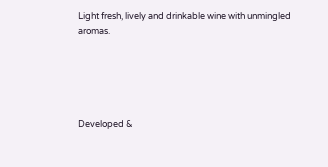Light fresh, lively and drinkable wine with unmingled aromas.





Developed &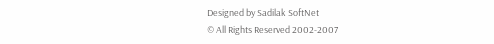Designed by Sadilak SoftNet
© All Rights Reserved 2002-2007